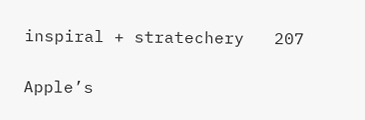inspiral + stratechery   207

Apple’s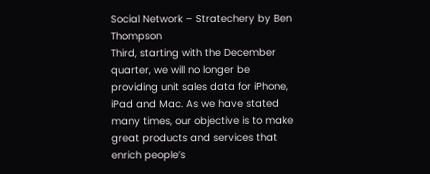Social Network – Stratechery by Ben Thompson
Third, starting with the December quarter, we will no longer be providing unit sales data for iPhone, iPad and Mac. As we have stated many times, our objective is to make great products and services that enrich people’s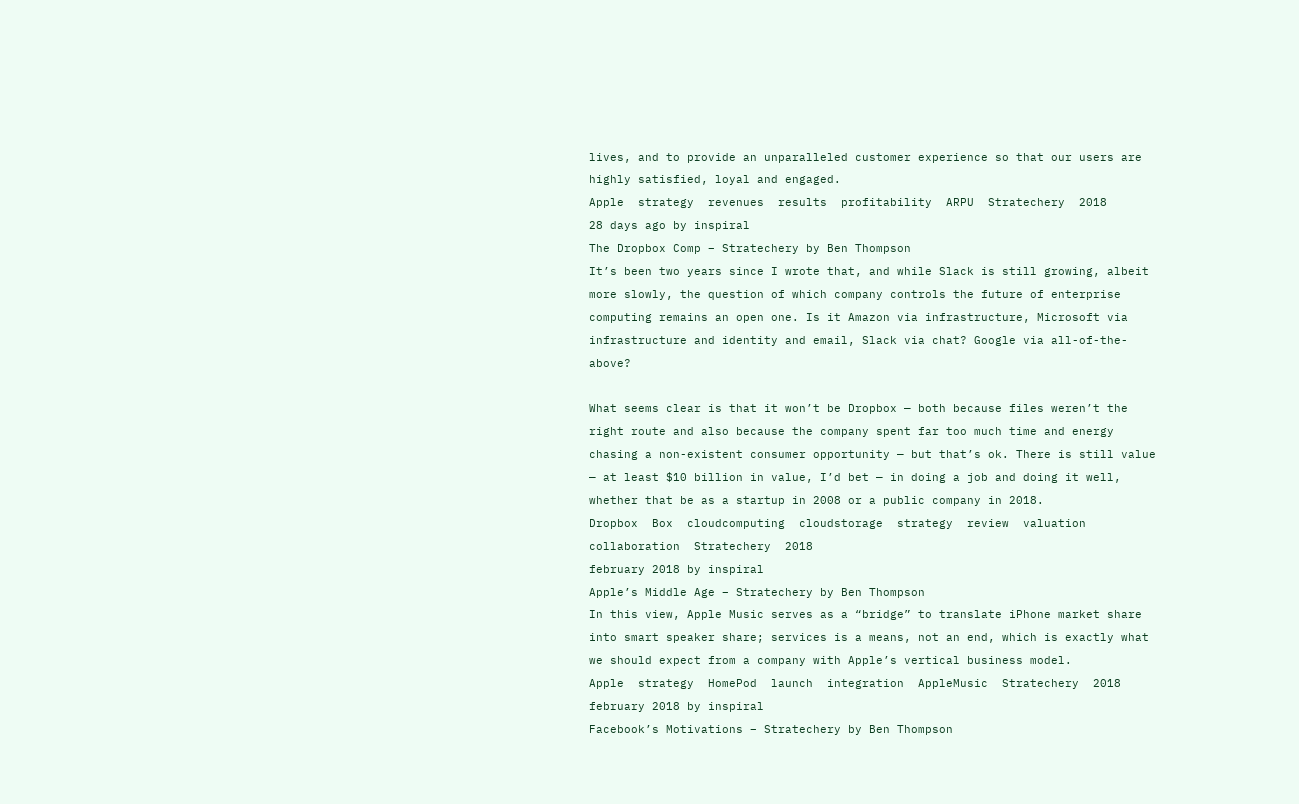lives, and to provide an unparalleled customer experience so that our users are highly satisfied, loyal and engaged.
Apple  strategy  revenues  results  profitability  ARPU  Stratechery  2018
28 days ago by inspiral
The Dropbox Comp – Stratechery by Ben Thompson
It’s been two years since I wrote that, and while Slack is still growing, albeit more slowly, the question of which company controls the future of enterprise computing remains an open one. Is it Amazon via infrastructure, Microsoft via infrastructure and identity and email, Slack via chat? Google via all-of-the-above?

What seems clear is that it won’t be Dropbox — both because files weren’t the right route and also because the company spent far too much time and energy chasing a non-existent consumer opportunity — but that’s ok. There is still value — at least $10 billion in value, I’d bet — in doing a job and doing it well, whether that be as a startup in 2008 or a public company in 2018.
Dropbox  Box  cloudcomputing  cloudstorage  strategy  review  valuation  collaboration  Stratechery  2018
february 2018 by inspiral
Apple’s Middle Age – Stratechery by Ben Thompson
In this view, Apple Music serves as a “bridge” to translate iPhone market share into smart speaker share; services is a means, not an end, which is exactly what we should expect from a company with Apple’s vertical business model.
Apple  strategy  HomePod  launch  integration  AppleMusic  Stratechery  2018
february 2018 by inspiral
Facebook’s Motivations – Stratechery by Ben Thompson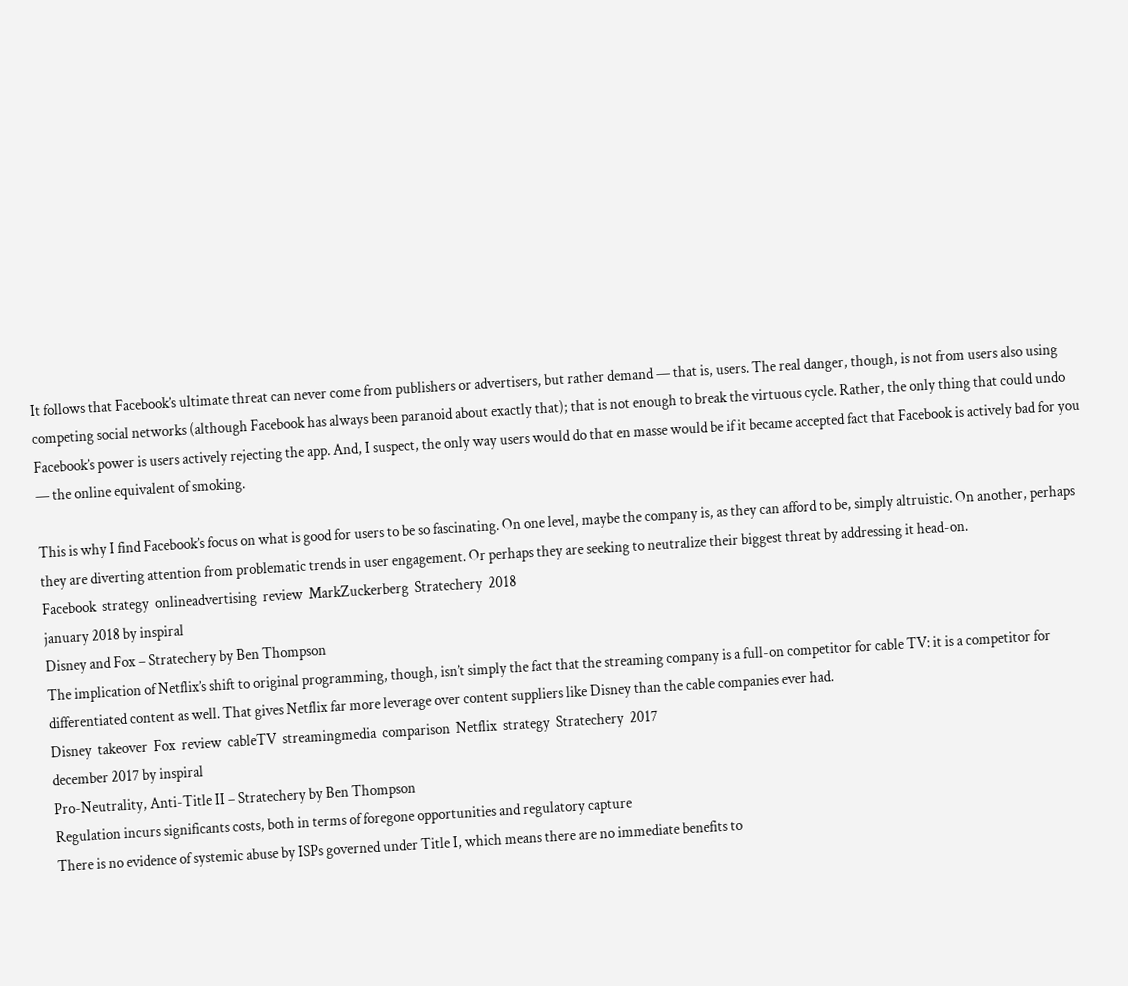It follows that Facebook’s ultimate threat can never come from publishers or advertisers, but rather demand — that is, users. The real danger, though, is not from users also using competing social networks (although Facebook has always been paranoid about exactly that); that is not enough to break the virtuous cycle. Rather, the only thing that could undo Facebook’s power is users actively rejecting the app. And, I suspect, the only way users would do that en masse would be if it became accepted fact that Facebook is actively bad for you — the online equivalent of smoking.

This is why I find Facebook’s focus on what is good for users to be so fascinating. On one level, maybe the company is, as they can afford to be, simply altruistic. On another, perhaps they are diverting attention from problematic trends in user engagement. Or perhaps they are seeking to neutralize their biggest threat by addressing it head-on.
Facebook  strategy  onlineadvertising  review  MarkZuckerberg  Stratechery  2018
january 2018 by inspiral
Disney and Fox – Stratechery by Ben Thompson
The implication of Netflix’s shift to original programming, though, isn’t simply the fact that the streaming company is a full-on competitor for cable TV: it is a competitor for differentiated content as well. That gives Netflix far more leverage over content suppliers like Disney than the cable companies ever had.
Disney  takeover  Fox  review  cableTV  streamingmedia  comparison  Netflix  strategy  Stratechery  2017
december 2017 by inspiral
Pro-Neutrality, Anti-Title II – Stratechery by Ben Thompson
Regulation incurs significants costs, both in terms of foregone opportunities and regulatory capture
There is no evidence of systemic abuse by ISPs governed under Title I, which means there are no immediate benefits to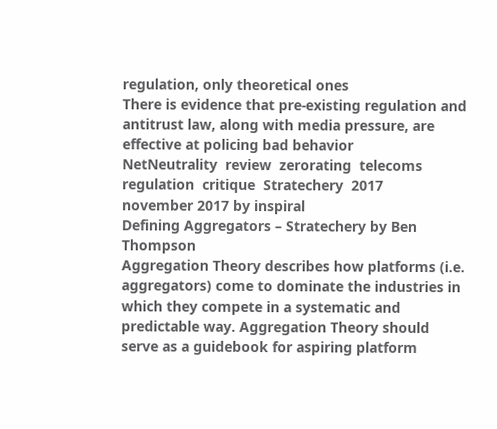regulation, only theoretical ones
There is evidence that pre-existing regulation and antitrust law, along with media pressure, are effective at policing bad behavior
NetNeutrality  review  zerorating  telecoms  regulation  critique  Stratechery  2017
november 2017 by inspiral
Defining Aggregators – Stratechery by Ben Thompson
Aggregation Theory describes how platforms (i.e. aggregators) come to dominate the industries in which they compete in a systematic and predictable way. Aggregation Theory should serve as a guidebook for aspiring platform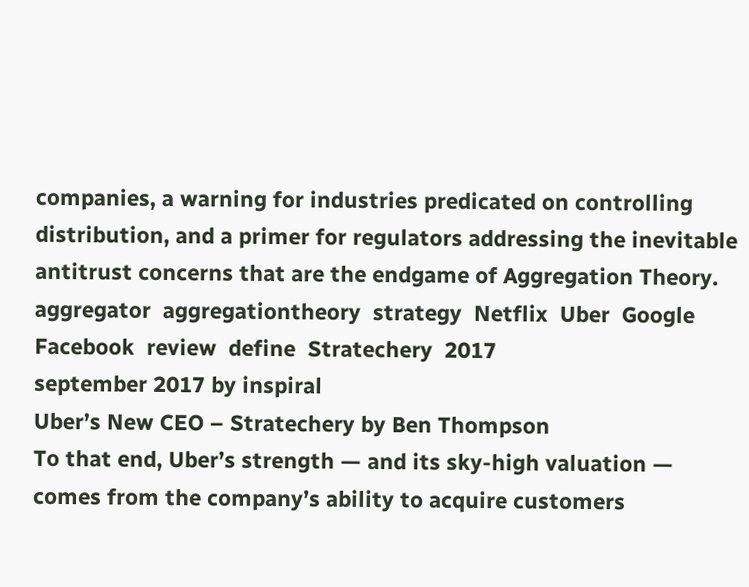companies, a warning for industries predicated on controlling distribution, and a primer for regulators addressing the inevitable antitrust concerns that are the endgame of Aggregation Theory.
aggregator  aggregationtheory  strategy  Netflix  Uber  Google  Facebook  review  define  Stratechery  2017
september 2017 by inspiral
Uber’s New CEO – Stratechery by Ben Thompson
To that end, Uber’s strength — and its sky-high valuation — comes from the company’s ability to acquire customers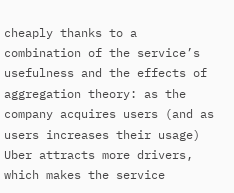cheaply thanks to a combination of the service’s usefulness and the effects of aggregation theory: as the company acquires users (and as users increases their usage) Uber attracts more drivers, which makes the service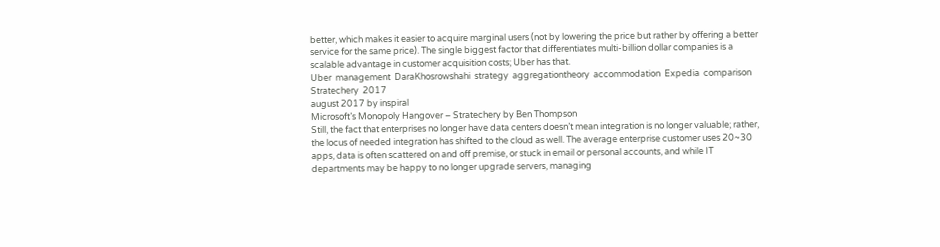better, which makes it easier to acquire marginal users (not by lowering the price but rather by offering a better service for the same price). The single biggest factor that differentiates multi-billion dollar companies is a scalable advantage in customer acquisition costs; Uber has that.
Uber  management  DaraKhosrowshahi  strategy  aggregationtheory  accommodation  Expedia  comparison  Stratechery  2017
august 2017 by inspiral
Microsoft’s Monopoly Hangover – Stratechery by Ben Thompson
Still, the fact that enterprises no longer have data centers doesn’t mean integration is no longer valuable; rather, the locus of needed integration has shifted to the cloud as well. The average enterprise customer uses 20~30 apps, data is often scattered on and off premise, or stuck in email or personal accounts, and while IT departments may be happy to no longer upgrade servers, managing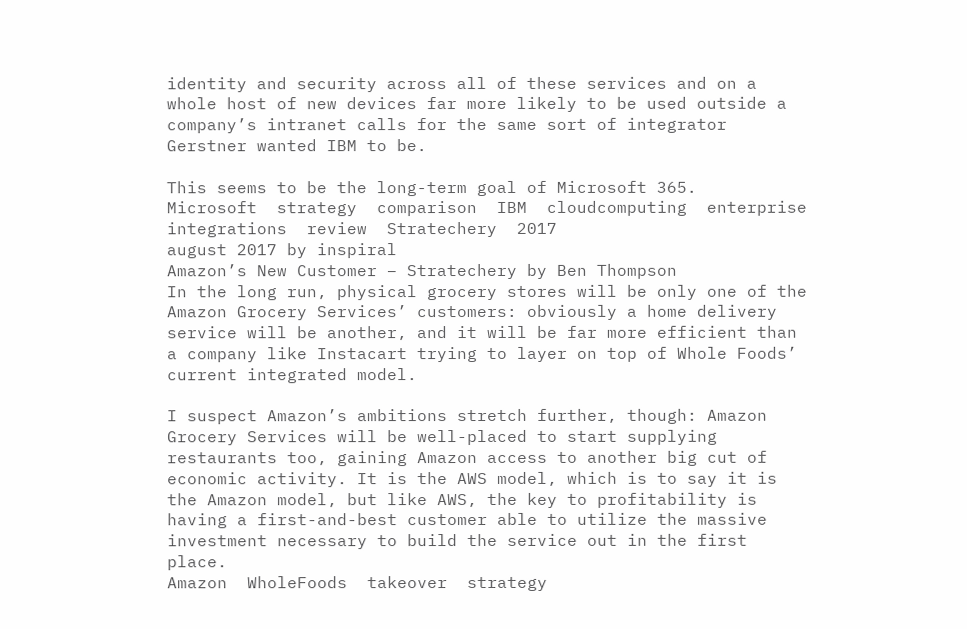identity and security across all of these services and on a whole host of new devices far more likely to be used outside a company’s intranet calls for the same sort of integrator Gerstner wanted IBM to be.

This seems to be the long-term goal of Microsoft 365.
Microsoft  strategy  comparison  IBM  cloudcomputing  enterprise  integrations  review  Stratechery  2017
august 2017 by inspiral
Amazon’s New Customer – Stratechery by Ben Thompson
In the long run, physical grocery stores will be only one of the Amazon Grocery Services’ customers: obviously a home delivery service will be another, and it will be far more efficient than a company like Instacart trying to layer on top of Whole Foods’ current integrated model.

I suspect Amazon’s ambitions stretch further, though: Amazon Grocery Services will be well-placed to start supplying restaurants too, gaining Amazon access to another big cut of economic activity. It is the AWS model, which is to say it is the Amazon model, but like AWS, the key to profitability is having a first-and-best customer able to utilize the massive investment necessary to build the service out in the first place.
Amazon  WholeFoods  takeover  strategy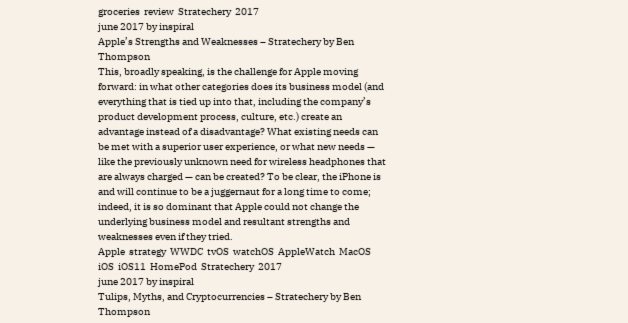groceries  review  Stratechery  2017
june 2017 by inspiral
Apple’s Strengths and Weaknesses – Stratechery by Ben Thompson
This, broadly speaking, is the challenge for Apple moving forward: in what other categories does its business model (and everything that is tied up into that, including the company’s product development process, culture, etc.) create an advantage instead of a disadvantage? What existing needs can be met with a superior user experience, or what new needs — like the previously unknown need for wireless headphones that are always charged — can be created? To be clear, the iPhone is and will continue to be a juggernaut for a long time to come; indeed, it is so dominant that Apple could not change the underlying business model and resultant strengths and weaknesses even if they tried.
Apple  strategy  WWDC  tvOS  watchOS  AppleWatch  MacOS  iOS  iOS11  HomePod  Stratechery  2017
june 2017 by inspiral
Tulips, Myths, and Cryptocurrencies – Stratechery by Ben Thompson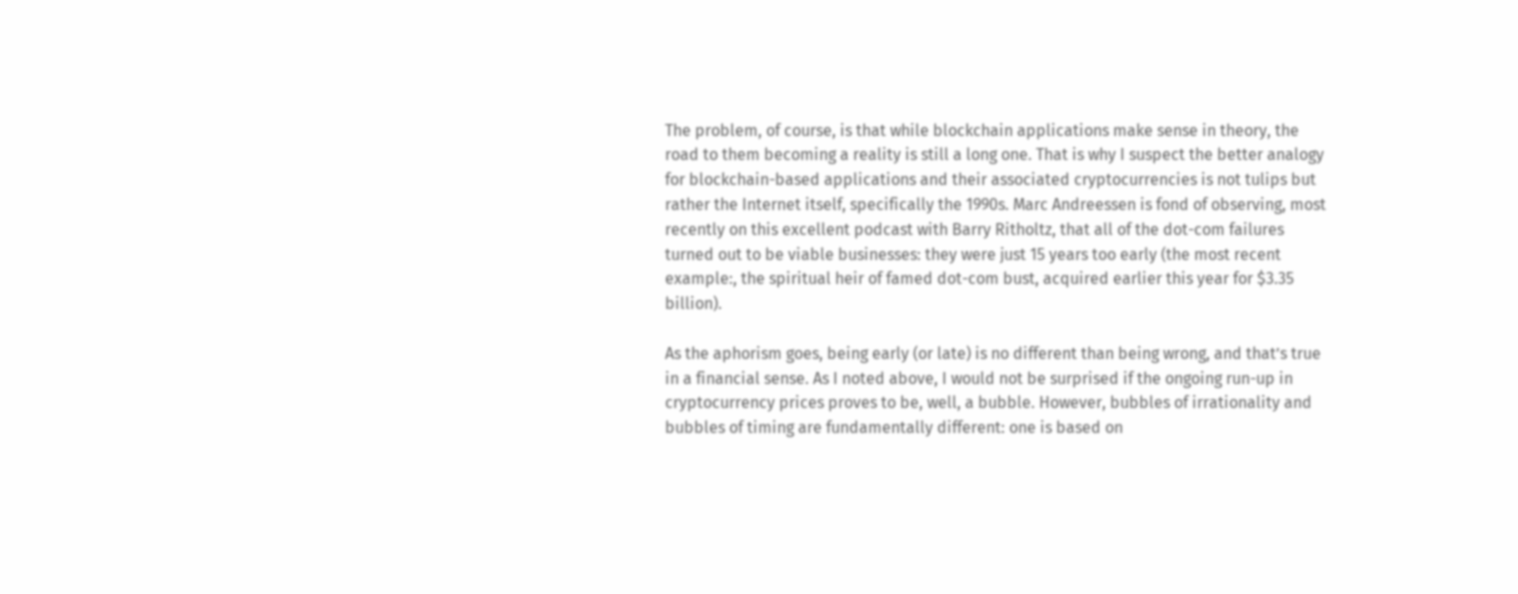The problem, of course, is that while blockchain applications make sense in theory, the road to them becoming a reality is still a long one. That is why I suspect the better analogy for blockchain-based applications and their associated cryptocurrencies is not tulips but rather the Internet itself, specifically the 1990s. Marc Andreessen is fond of observing, most recently on this excellent podcast with Barry Ritholtz, that all of the dot-com failures turned out to be viable businesses: they were just 15 years too early (the most recent example:, the spiritual heir of famed dot-com bust, acquired earlier this year for $3.35 billion).

As the aphorism goes, being early (or late) is no different than being wrong, and that’s true in a financial sense. As I noted above, I would not be surprised if the ongoing run-up in cryptocurrency prices proves to be, well, a bubble. However, bubbles of irrationality and bubbles of timing are fundamentally different: one is based on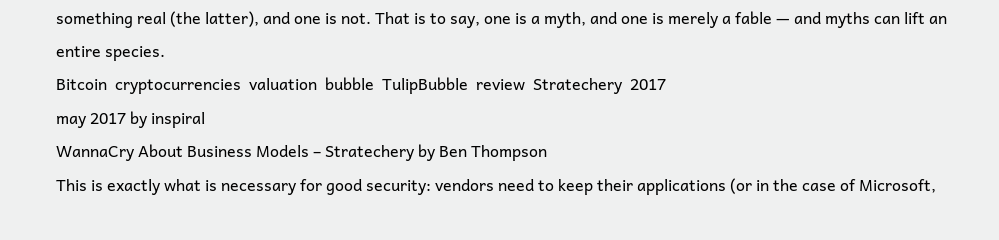something real (the latter), and one is not. That is to say, one is a myth, and one is merely a fable — and myths can lift an entire species.
Bitcoin  cryptocurrencies  valuation  bubble  TulipBubble  review  Stratechery  2017
may 2017 by inspiral
WannaCry About Business Models – Stratechery by Ben Thompson
This is exactly what is necessary for good security: vendors need to keep their applications (or in the case of Microsoft,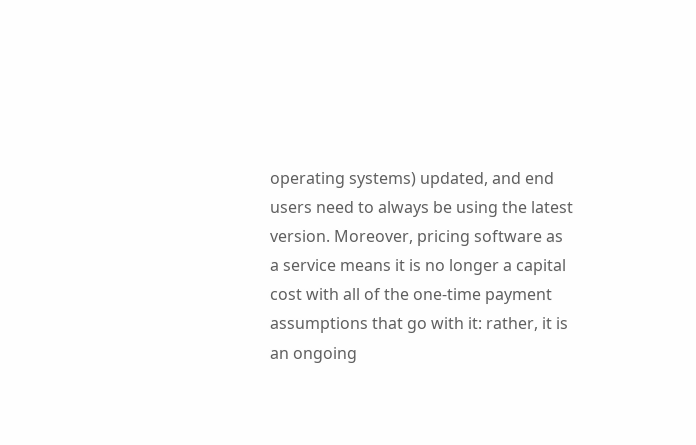operating systems) updated, and end users need to always be using the latest version. Moreover, pricing software as a service means it is no longer a capital cost with all of the one-time payment assumptions that go with it: rather, it is an ongoing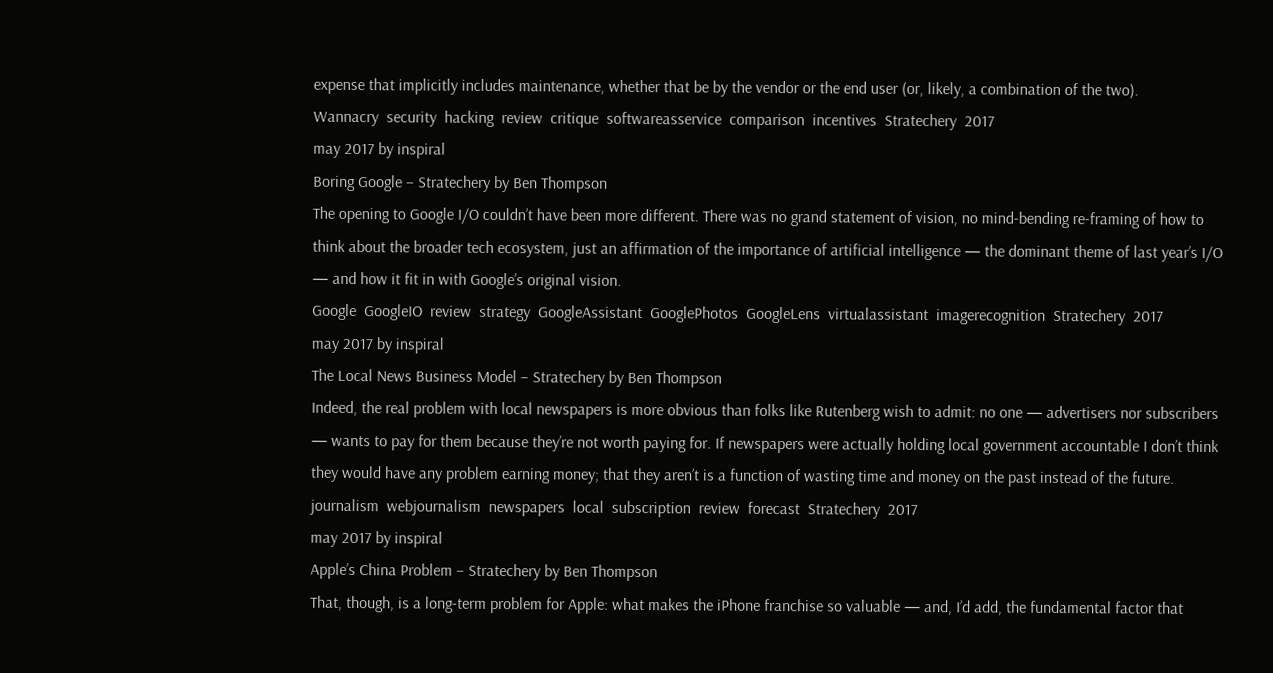expense that implicitly includes maintenance, whether that be by the vendor or the end user (or, likely, a combination of the two).
Wannacry  security  hacking  review  critique  softwareasservice  comparison  incentives  Stratechery  2017
may 2017 by inspiral
Boring Google – Stratechery by Ben Thompson
The opening to Google I/O couldn’t have been more different. There was no grand statement of vision, no mind-bending re-framing of how to think about the broader tech ecosystem, just an affirmation of the importance of artificial intelligence — the dominant theme of last year’s I/O — and how it fit in with Google’s original vision.
Google  GoogleIO  review  strategy  GoogleAssistant  GooglePhotos  GoogleLens  virtualassistant  imagerecognition  Stratechery  2017
may 2017 by inspiral
The Local News Business Model – Stratechery by Ben Thompson
Indeed, the real problem with local newspapers is more obvious than folks like Rutenberg wish to admit: no one — advertisers nor subscribers — wants to pay for them because they’re not worth paying for. If newspapers were actually holding local government accountable I don’t think they would have any problem earning money; that they aren’t is a function of wasting time and money on the past instead of the future.
journalism  webjournalism  newspapers  local  subscription  review  forecast  Stratechery  2017
may 2017 by inspiral
Apple’s China Problem – Stratechery by Ben Thompson
That, though, is a long-term problem for Apple: what makes the iPhone franchise so valuable — and, I’d add, the fundamental factor that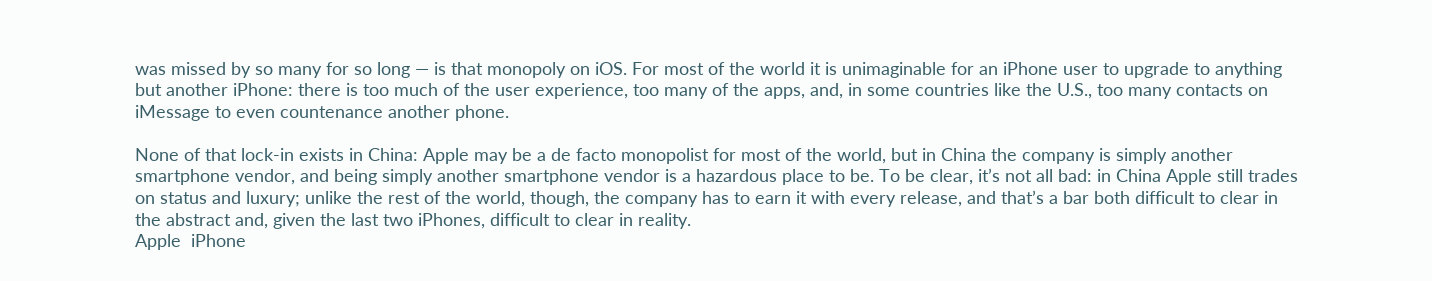was missed by so many for so long — is that monopoly on iOS. For most of the world it is unimaginable for an iPhone user to upgrade to anything but another iPhone: there is too much of the user experience, too many of the apps, and, in some countries like the U.S., too many contacts on iMessage to even countenance another phone.

None of that lock-in exists in China: Apple may be a de facto monopolist for most of the world, but in China the company is simply another smartphone vendor, and being simply another smartphone vendor is a hazardous place to be. To be clear, it’s not all bad: in China Apple still trades on status and luxury; unlike the rest of the world, though, the company has to earn it with every release, and that’s a bar both difficult to clear in the abstract and, given the last two iPhones, difficult to clear in reality.
Apple  iPhone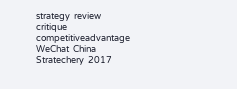strategy  review  critique  competitiveadvantage  WeChat  China  Stratechery  2017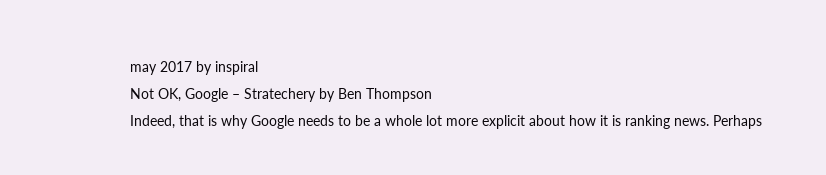may 2017 by inspiral
Not OK, Google – Stratechery by Ben Thompson
Indeed, that is why Google needs to be a whole lot more explicit about how it is ranking news. Perhaps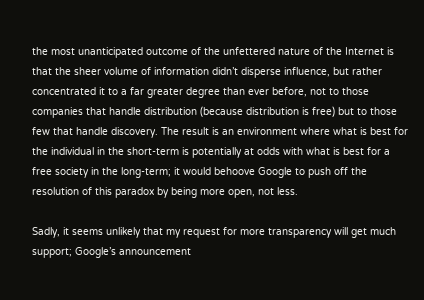the most unanticipated outcome of the unfettered nature of the Internet is that the sheer volume of information didn’t disperse influence, but rather concentrated it to a far greater degree than ever before, not to those companies that handle distribution (because distribution is free) but to those few that handle discovery. The result is an environment where what is best for the individual in the short-term is potentially at odds with what is best for a free society in the long-term; it would behoove Google to push off the resolution of this paradox by being more open, not less.

Sadly, it seems unlikely that my request for more transparency will get much support; Google’s announcement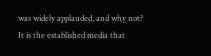was widely applauded, and why not? It is the established media that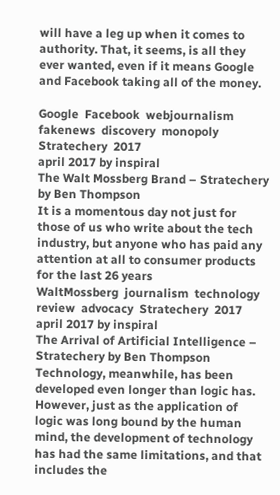will have a leg up when it comes to authority. That, it seems, is all they ever wanted, even if it means Google and Facebook taking all of the money.

Google  Facebook  webjournalism  fakenews  discovery  monopoly  Stratechery  2017
april 2017 by inspiral
The Walt Mossberg Brand – Stratechery by Ben Thompson
It is a momentous day not just for those of us who write about the tech industry, but anyone who has paid any attention at all to consumer products for the last 26 years
WaltMossberg  journalism  technology  review  advocacy  Stratechery  2017
april 2017 by inspiral
The Arrival of Artificial Intelligence – Stratechery by Ben Thompson
Technology, meanwhile, has been developed even longer than logic has. However, just as the application of logic was long bound by the human mind, the development of technology has had the same limitations, and that includes the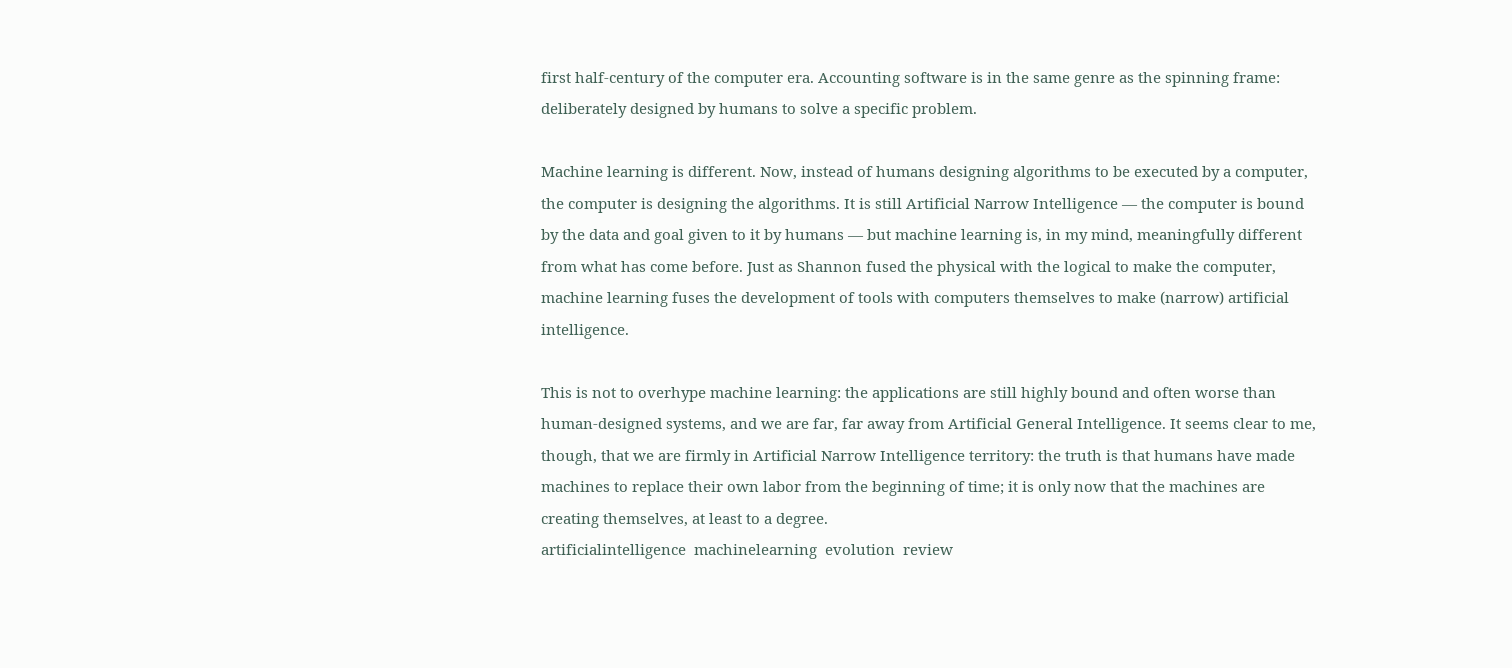first half-century of the computer era. Accounting software is in the same genre as the spinning frame: deliberately designed by humans to solve a specific problem.

Machine learning is different. Now, instead of humans designing algorithms to be executed by a computer, the computer is designing the algorithms. It is still Artificial Narrow Intelligence — the computer is bound by the data and goal given to it by humans — but machine learning is, in my mind, meaningfully different from what has come before. Just as Shannon fused the physical with the logical to make the computer, machine learning fuses the development of tools with computers themselves to make (narrow) artificial intelligence.

This is not to overhype machine learning: the applications are still highly bound and often worse than human-designed systems, and we are far, far away from Artificial General Intelligence. It seems clear to me, though, that we are firmly in Artificial Narrow Intelligence territory: the truth is that humans have made machines to replace their own labor from the beginning of time; it is only now that the machines are creating themselves, at least to a degree.
artificialintelligence  machinelearning  evolution  review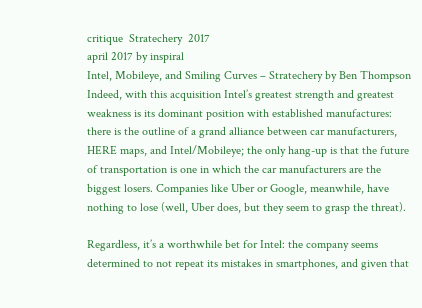critique  Stratechery  2017
april 2017 by inspiral
Intel, Mobileye, and Smiling Curves – Stratechery by Ben Thompson
Indeed, with this acquisition Intel’s greatest strength and greatest weakness is its dominant position with established manufactures: there is the outline of a grand alliance between car manufacturers, HERE maps, and Intel/Mobileye; the only hang-up is that the future of transportation is one in which the car manufacturers are the biggest losers. Companies like Uber or Google, meanwhile, have nothing to lose (well, Uber does, but they seem to grasp the threat).

Regardless, it’s a worthwhile bet for Intel: the company seems determined to not repeat its mistakes in smartphones, and given that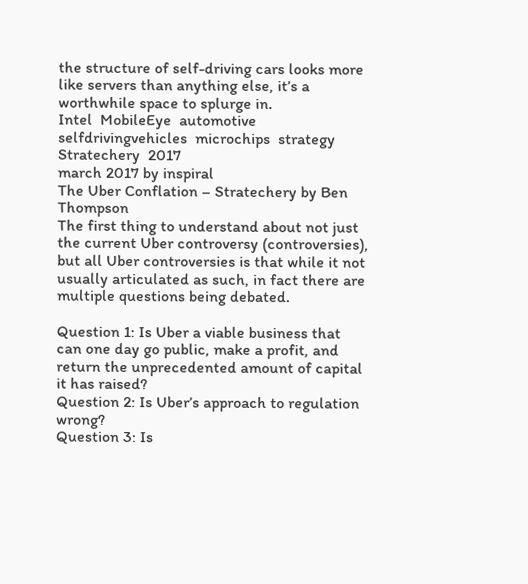the structure of self-driving cars looks more like servers than anything else, it’s a worthwhile space to splurge in.
Intel  MobileEye  automotive  selfdrivingvehicles  microchips  strategy  Stratechery  2017
march 2017 by inspiral
The Uber Conflation – Stratechery by Ben Thompson
The first thing to understand about not just the current Uber controversy (controversies), but all Uber controversies is that while it not usually articulated as such, in fact there are multiple questions being debated.

Question 1: Is Uber a viable business that can one day go public, make a profit, and return the unprecedented amount of capital it has raised?
Question 2: Is Uber’s approach to regulation wrong?
Question 3: Is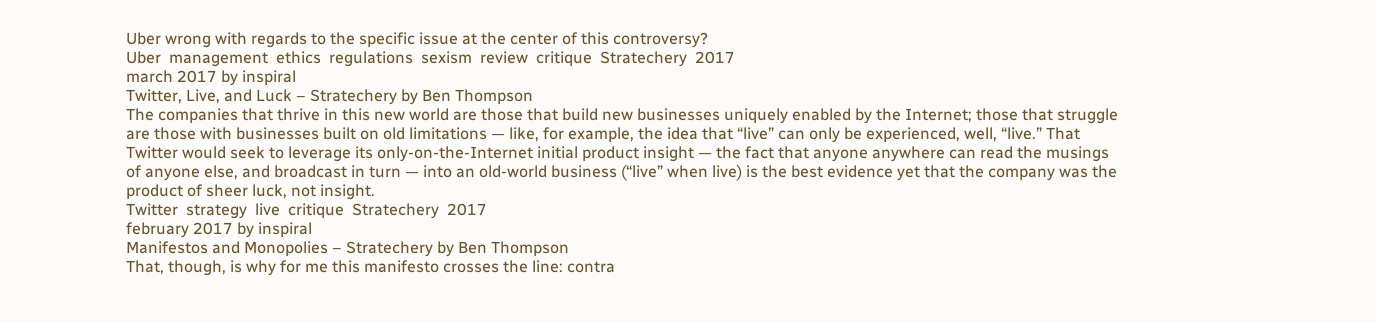Uber wrong with regards to the specific issue at the center of this controversy?
Uber  management  ethics  regulations  sexism  review  critique  Stratechery  2017
march 2017 by inspiral
Twitter, Live, and Luck – Stratechery by Ben Thompson
The companies that thrive in this new world are those that build new businesses uniquely enabled by the Internet; those that struggle are those with businesses built on old limitations — like, for example, the idea that “live” can only be experienced, well, “live.” That Twitter would seek to leverage its only-on-the-Internet initial product insight — the fact that anyone anywhere can read the musings of anyone else, and broadcast in turn — into an old-world business (“live” when live) is the best evidence yet that the company was the product of sheer luck, not insight.
Twitter  strategy  live  critique  Stratechery  2017
february 2017 by inspiral
Manifestos and Monopolies – Stratechery by Ben Thompson
That, though, is why for me this manifesto crosses the line: contra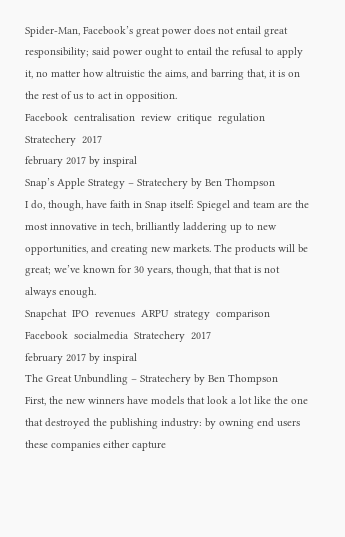Spider-Man, Facebook’s great power does not entail great responsibility; said power ought to entail the refusal to apply it, no matter how altruistic the aims, and barring that, it is on the rest of us to act in opposition.
Facebook  centralisation  review  critique  regulation  Stratechery  2017
february 2017 by inspiral
Snap’s Apple Strategy – Stratechery by Ben Thompson
I do, though, have faith in Snap itself: Spiegel and team are the most innovative in tech, brilliantly laddering up to new opportunities, and creating new markets. The products will be great; we’ve known for 30 years, though, that that is not always enough.
Snapchat  IPO  revenues  ARPU  strategy  comparison  Facebook  socialmedia  Stratechery  2017
february 2017 by inspiral
The Great Unbundling – Stratechery by Ben Thompson
First, the new winners have models that look a lot like the one that destroyed the publishing industry: by owning end users these companies either capture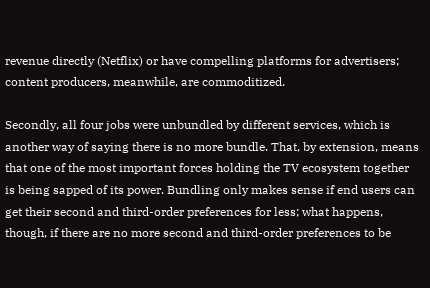revenue directly (Netflix) or have compelling platforms for advertisers; content producers, meanwhile, are commoditized.

Secondly, all four jobs were unbundled by different services, which is another way of saying there is no more bundle. That, by extension, means that one of the most important forces holding the TV ecosystem together is being sapped of its power. Bundling only makes sense if end users can get their second and third-order preferences for less; what happens, though, if there are no more second and third-order preferences to be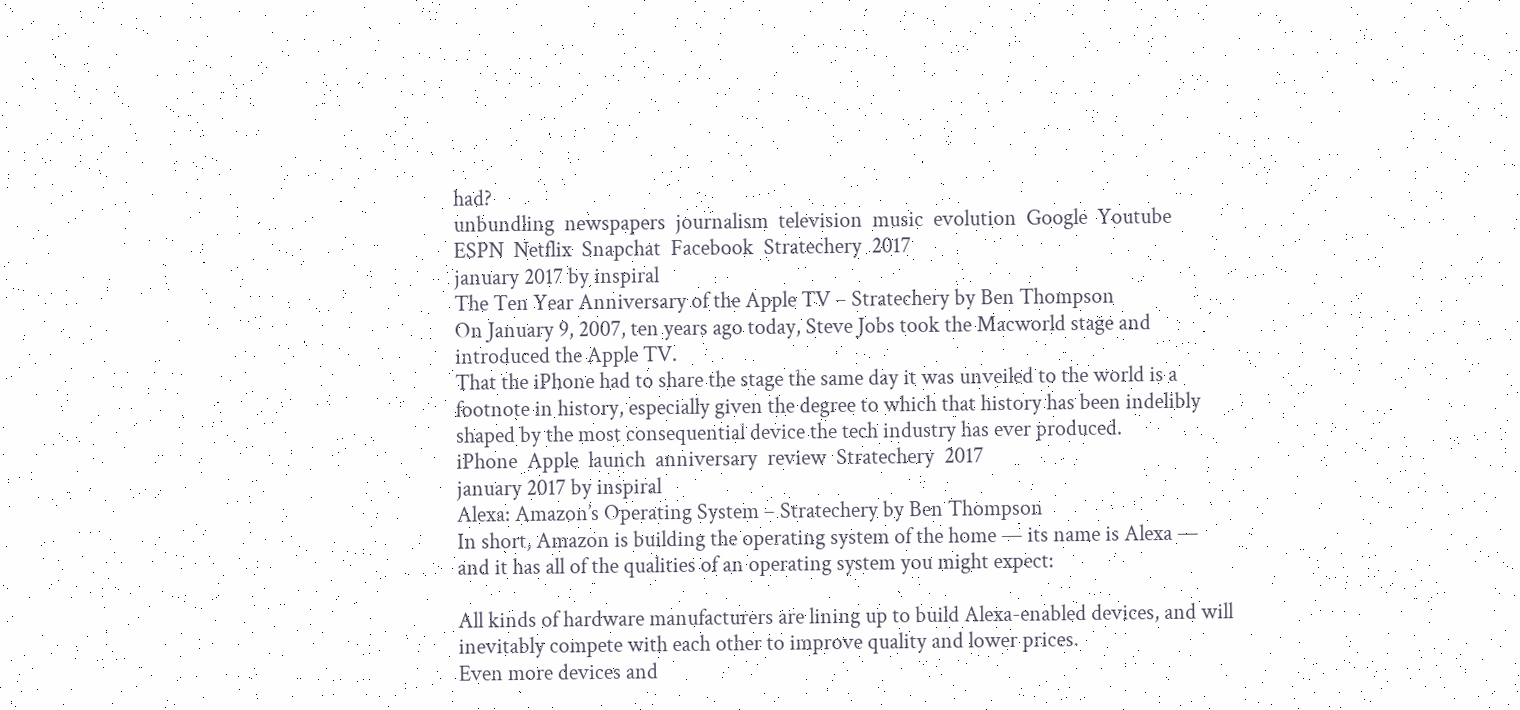had?
unbundling  newspapers  journalism  television  music  evolution  Google  Youtube  ESPN  Netflix  Snapchat  Facebook  Stratechery  2017
january 2017 by inspiral
The Ten Year Anniversary of the Apple TV – Stratechery by Ben Thompson
On January 9, 2007, ten years ago today, Steve Jobs took the Macworld stage and introduced the Apple TV.
That the iPhone had to share the stage the same day it was unveiled to the world is a footnote in history, especially given the degree to which that history has been indelibly shaped by the most consequential device the tech industry has ever produced.
iPhone  Apple  launch  anniversary  review  Stratechery  2017
january 2017 by inspiral
Alexa: Amazon’s Operating System – Stratechery by Ben Thompson
In short, Amazon is building the operating system of the home — its name is Alexa — and it has all of the qualities of an operating system you might expect:

All kinds of hardware manufacturers are lining up to build Alexa-enabled devices, and will inevitably compete with each other to improve quality and lower prices.
Even more devices and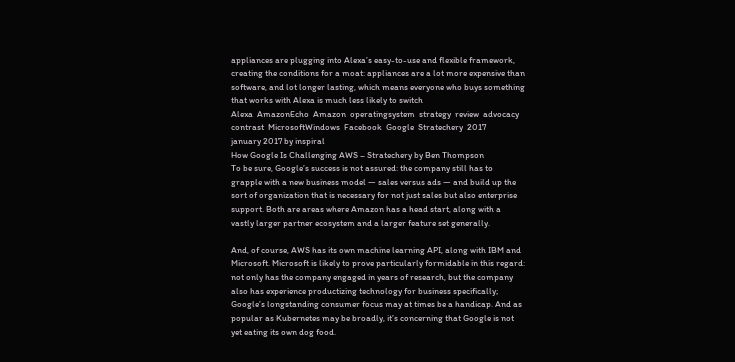appliances are plugging into Alexa’s easy-to-use and flexible framework, creating the conditions for a moat: appliances are a lot more expensive than software, and lot longer lasting, which means everyone who buys something that works with Alexa is much less likely to switch
Alexa  AmazonEcho  Amazon  operatingsystem  strategy  review  advocacy  contrast  MicrosoftWindows  Facebook  Google  Stratechery  2017
january 2017 by inspiral
How Google Is Challenging AWS – Stratechery by Ben Thompson
To be sure, Google’s success is not assured: the company still has to grapple with a new business model — sales versus ads — and build up the sort of organization that is necessary for not just sales but also enterprise support. Both are areas where Amazon has a head start, along with a vastly larger partner ecosystem and a larger feature set generally.

And, of course, AWS has its own machine learning API, along with IBM and Microsoft. Microsoft is likely to prove particularly formidable in this regard: not only has the company engaged in years of research, but the company also has experience productizing technology for business specifically; Google’s longstanding consumer focus may at times be a handicap. And as popular as Kubernetes may be broadly, it’s concerning that Google is not yet eating its own dog food.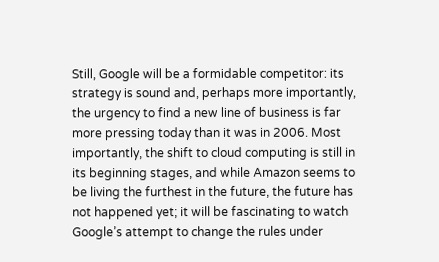Still, Google will be a formidable competitor: its strategy is sound and, perhaps more importantly, the urgency to find a new line of business is far more pressing today than it was in 2006. Most importantly, the shift to cloud computing is still in its beginning stages, and while Amazon seems to be living the furthest in the future, the future has not happened yet; it will be fascinating to watch Google’s attempt to change the rules under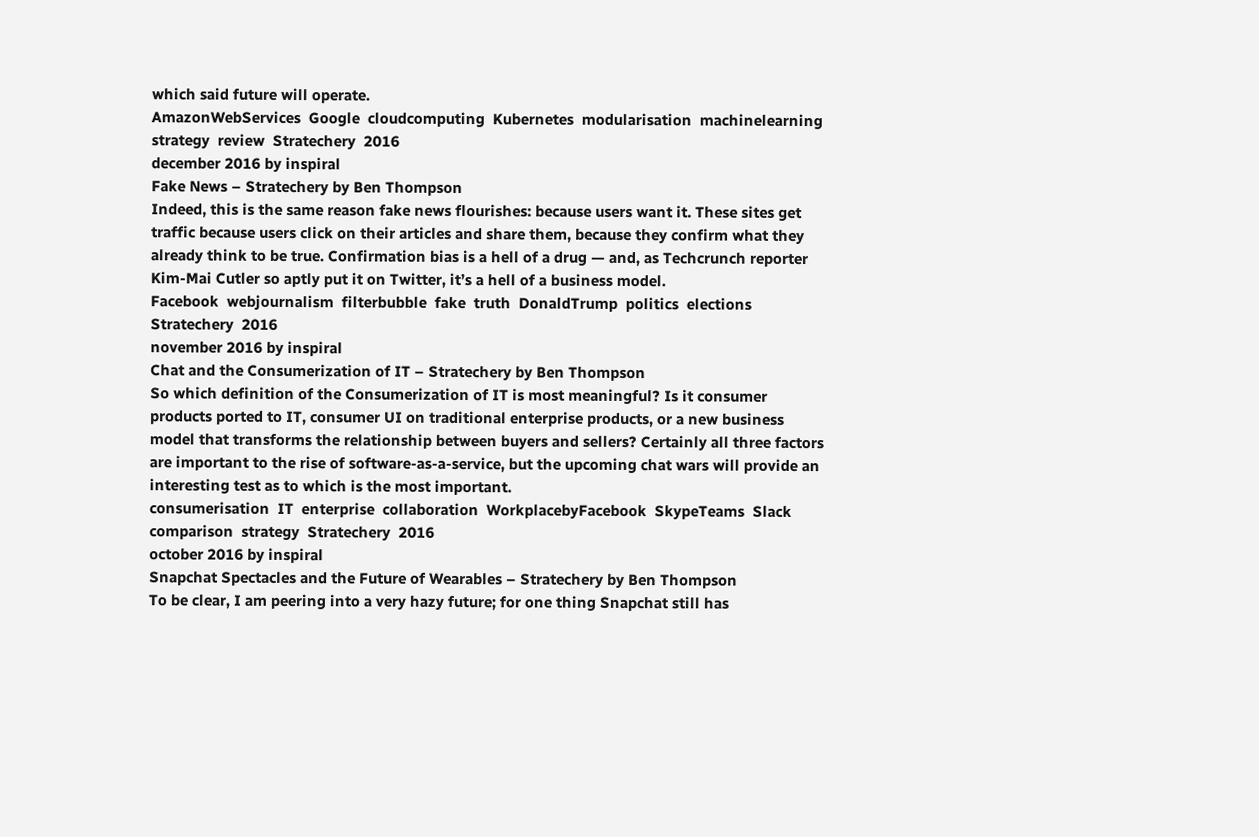which said future will operate.
AmazonWebServices  Google  cloudcomputing  Kubernetes  modularisation  machinelearning  strategy  review  Stratechery  2016
december 2016 by inspiral
Fake News – Stratechery by Ben Thompson
Indeed, this is the same reason fake news flourishes: because users want it. These sites get traffic because users click on their articles and share them, because they confirm what they already think to be true. Confirmation bias is a hell of a drug — and, as Techcrunch reporter Kim-Mai Cutler so aptly put it on Twitter, it’s a hell of a business model.
Facebook  webjournalism  filterbubble  fake  truth  DonaldTrump  politics  elections  Stratechery  2016
november 2016 by inspiral
Chat and the Consumerization of IT – Stratechery by Ben Thompson
So which definition of the Consumerization of IT is most meaningful? Is it consumer products ported to IT, consumer UI on traditional enterprise products, or a new business model that transforms the relationship between buyers and sellers? Certainly all three factors are important to the rise of software-as-a-service, but the upcoming chat wars will provide an interesting test as to which is the most important.
consumerisation  IT  enterprise  collaboration  WorkplacebyFacebook  SkypeTeams  Slack  comparison  strategy  Stratechery  2016
october 2016 by inspiral
Snapchat Spectacles and the Future of Wearables – Stratechery by Ben Thompson
To be clear, I am peering into a very hazy future; for one thing Snapchat still has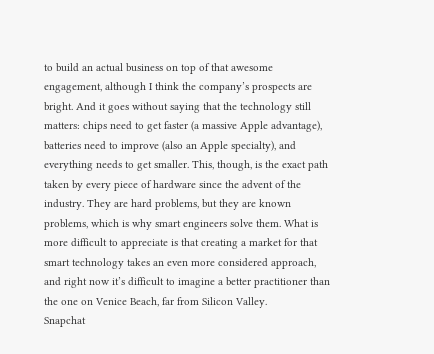to build an actual business on top of that awesome engagement, although I think the company’s prospects are bright. And it goes without saying that the technology still matters: chips need to get faster (a massive Apple advantage), batteries need to improve (also an Apple specialty), and everything needs to get smaller. This, though, is the exact path taken by every piece of hardware since the advent of the industry. They are hard problems, but they are known problems, which is why smart engineers solve them. What is more difficult to appreciate is that creating a market for that smart technology takes an even more considered approach, and right now it’s difficult to imagine a better practitioner than the one on Venice Beach, far from Silicon Valley.
Snapchat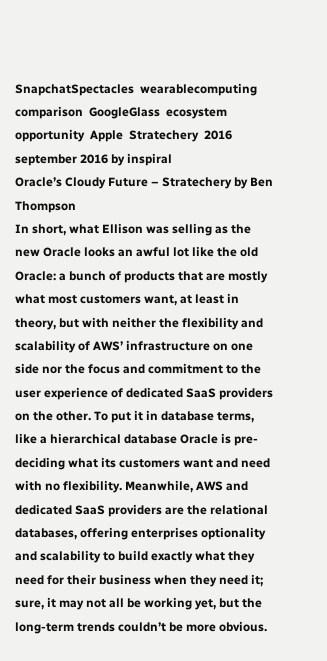SnapchatSpectacles  wearablecomputing  comparison  GoogleGlass  ecosystem  opportunity  Apple  Stratechery  2016
september 2016 by inspiral
Oracle’s Cloudy Future – Stratechery by Ben Thompson
In short, what Ellison was selling as the new Oracle looks an awful lot like the old Oracle: a bunch of products that are mostly what most customers want, at least in theory, but with neither the flexibility and scalability of AWS’ infrastructure on one side nor the focus and commitment to the user experience of dedicated SaaS providers on the other. To put it in database terms, like a hierarchical database Oracle is pre-deciding what its customers want and need with no flexibility. Meanwhile, AWS and dedicated SaaS providers are the relational databases, offering enterprises optionality and scalability to build exactly what they need for their business when they need it; sure, it may not all be working yet, but the long-term trends couldn’t be more obvious.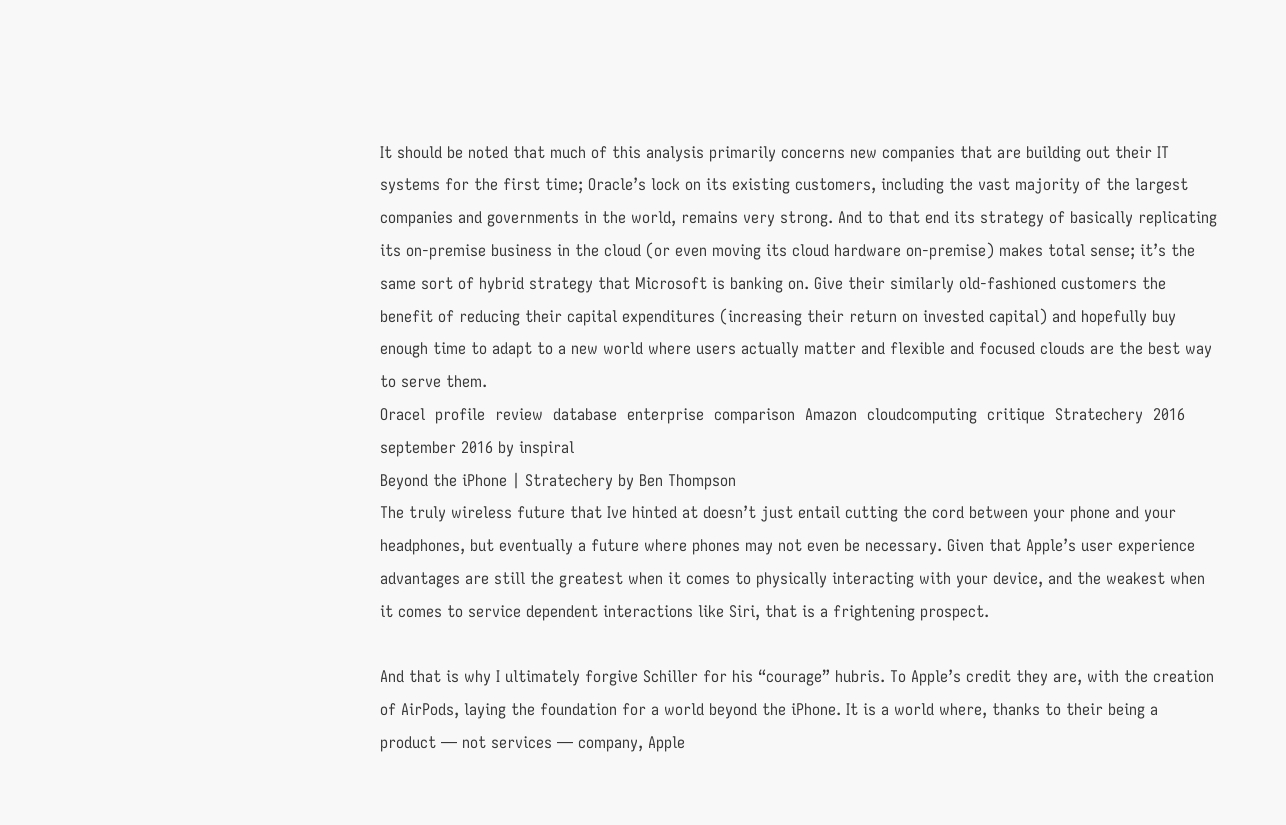It should be noted that much of this analysis primarily concerns new companies that are building out their IT systems for the first time; Oracle’s lock on its existing customers, including the vast majority of the largest companies and governments in the world, remains very strong. And to that end its strategy of basically replicating its on-premise business in the cloud (or even moving its cloud hardware on-premise) makes total sense; it’s the same sort of hybrid strategy that Microsoft is banking on. Give their similarly old-fashioned customers the benefit of reducing their capital expenditures (increasing their return on invested capital) and hopefully buy enough time to adapt to a new world where users actually matter and flexible and focused clouds are the best way to serve them.
Oracel  profile  review  database  enterprise  comparison  Amazon  cloudcomputing  critique  Stratechery  2016
september 2016 by inspiral
Beyond the iPhone | Stratechery by Ben Thompson
The truly wireless future that Ive hinted at doesn’t just entail cutting the cord between your phone and your headphones, but eventually a future where phones may not even be necessary. Given that Apple’s user experience advantages are still the greatest when it comes to physically interacting with your device, and the weakest when it comes to service dependent interactions like Siri, that is a frightening prospect.

And that is why I ultimately forgive Schiller for his “courage” hubris. To Apple’s credit they are, with the creation of AirPods, laying the foundation for a world beyond the iPhone. It is a world where, thanks to their being a product — not services — company, Apple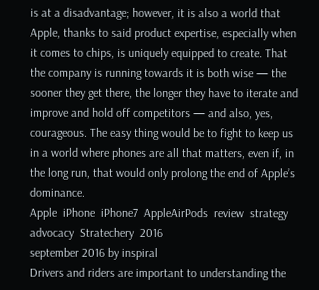is at a disadvantage; however, it is also a world that Apple, thanks to said product expertise, especially when it comes to chips, is uniquely equipped to create. That the company is running towards it is both wise — the sooner they get there, the longer they have to iterate and improve and hold off competitors — and also, yes, courageous. The easy thing would be to fight to keep us in a world where phones are all that matters, even if, in the long run, that would only prolong the end of Apple’s dominance.
Apple  iPhone  iPhone7  AppleAirPods  review  strategy  advocacy  Stratechery  2016
september 2016 by inspiral
Drivers and riders are important to understanding the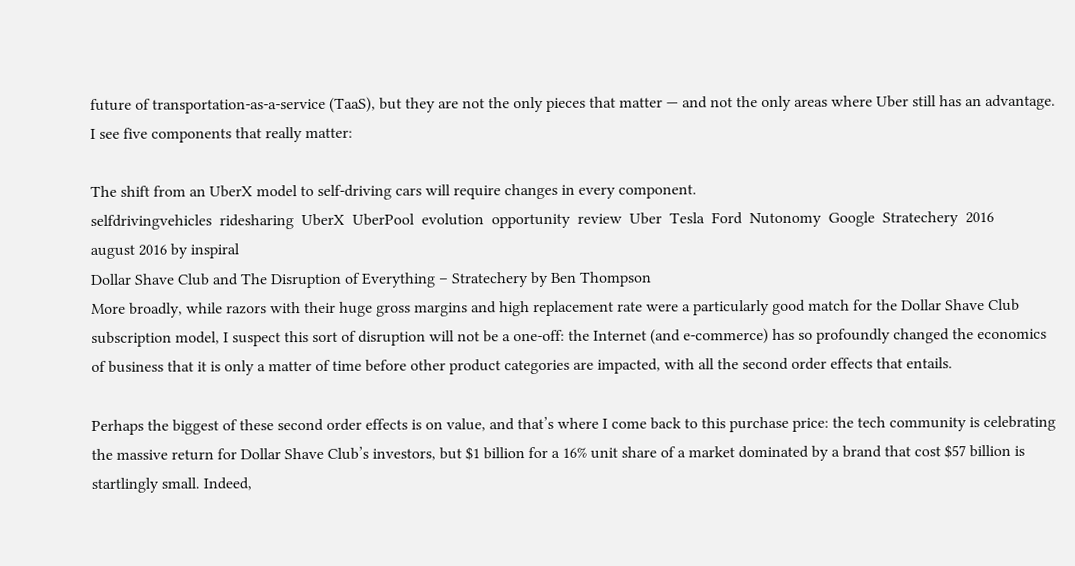future of transportation-as-a-service (TaaS), but they are not the only pieces that matter — and not the only areas where Uber still has an advantage. I see five components that really matter:

The shift from an UberX model to self-driving cars will require changes in every component.
selfdrivingvehicles  ridesharing  UberX  UberPool  evolution  opportunity  review  Uber  Tesla  Ford  Nutonomy  Google  Stratechery  2016
august 2016 by inspiral
Dollar Shave Club and The Disruption of Everything – Stratechery by Ben Thompson
More broadly, while razors with their huge gross margins and high replacement rate were a particularly good match for the Dollar Shave Club subscription model, I suspect this sort of disruption will not be a one-off: the Internet (and e-commerce) has so profoundly changed the economics of business that it is only a matter of time before other product categories are impacted, with all the second order effects that entails.

Perhaps the biggest of these second order effects is on value, and that’s where I come back to this purchase price: the tech community is celebrating the massive return for Dollar Shave Club’s investors, but $1 billion for a 16% unit share of a market dominated by a brand that cost $57 billion is startlingly small. Indeed,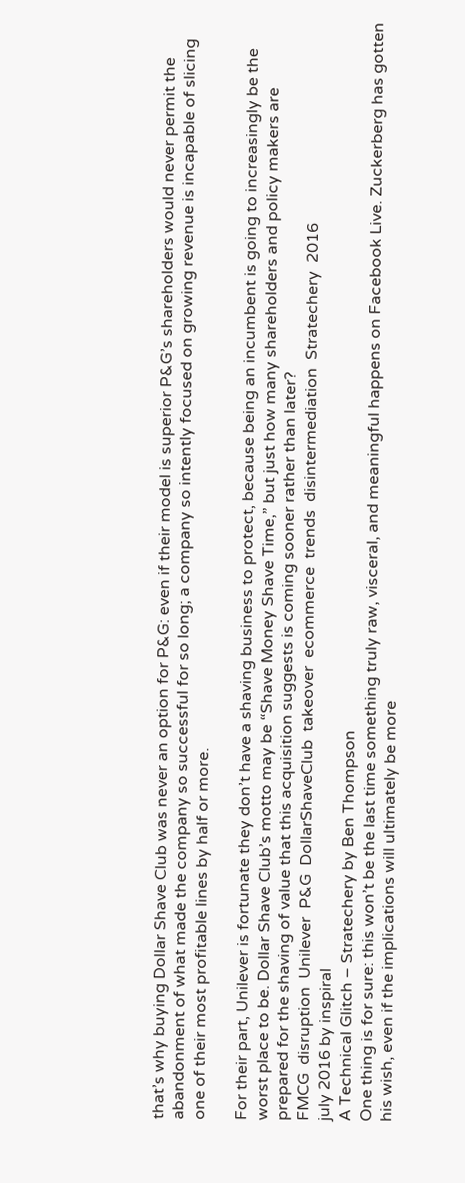that’s why buying Dollar Shave Club was never an option for P&G: even if their model is superior P&G’s shareholders would never permit the abandonment of what made the company so successful for so long; a company so intently focused on growing revenue is incapable of slicing one of their most profitable lines by half or more.

For their part, Unilever is fortunate they don’t have a shaving business to protect, because being an incumbent is going to increasingly be the worst place to be. Dollar Shave Club’s motto may be “Shave Money Shave Time,” but just how many shareholders and policy makers are prepared for the shaving of value that this acquisition suggests is coming sooner rather than later?
FMCG  disruption  Unilever  P&G  DollarShaveClub  takeover  ecommerce  trends  disintermediation  Stratechery  2016
july 2016 by inspiral
A Technical Glitch – Stratechery by Ben Thompson
One thing is for sure: this won’t be the last time something truly raw, visceral, and meaningful happens on Facebook Live. Zuckerberg has gotten his wish, even if the implications will ultimately be more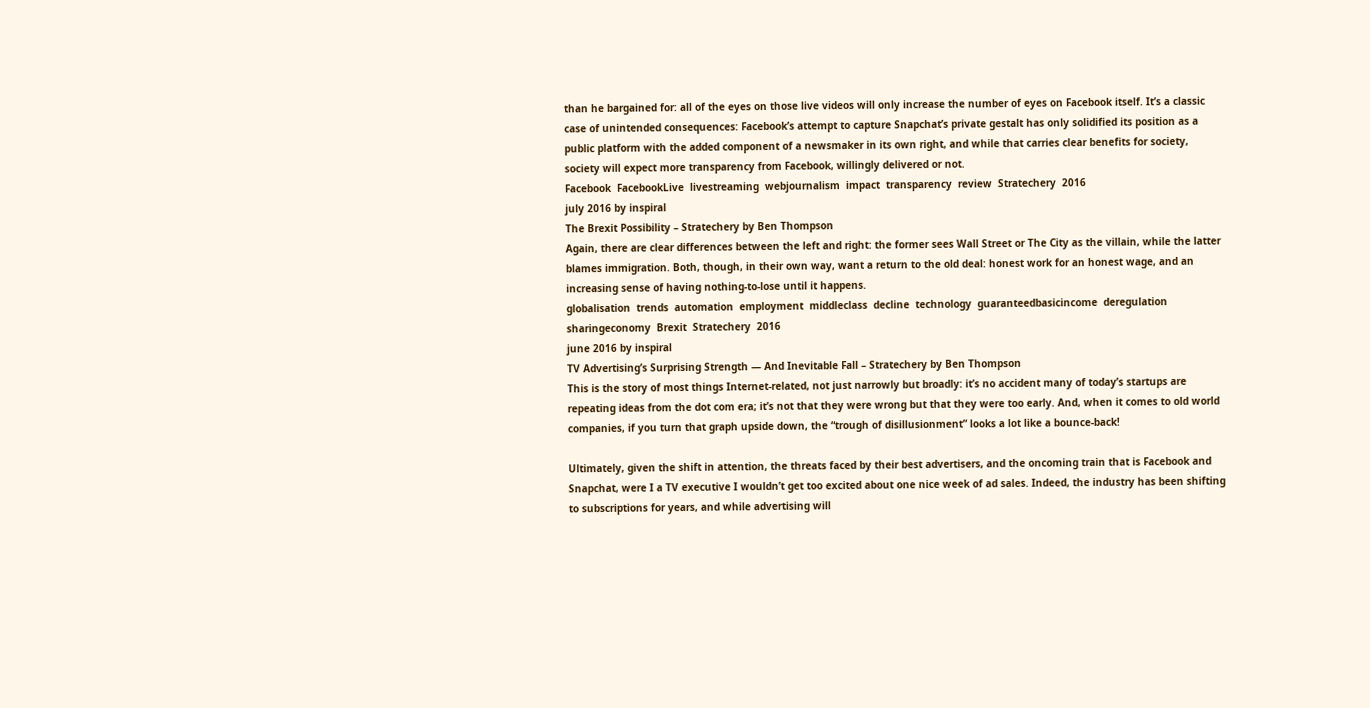than he bargained for: all of the eyes on those live videos will only increase the number of eyes on Facebook itself. It’s a classic case of unintended consequences: Facebook’s attempt to capture Snapchat’s private gestalt has only solidified its position as a public platform with the added component of a newsmaker in its own right, and while that carries clear benefits for society, society will expect more transparency from Facebook, willingly delivered or not.
Facebook  FacebookLive  livestreaming  webjournalism  impact  transparency  review  Stratechery  2016
july 2016 by inspiral
The Brexit Possibility – Stratechery by Ben Thompson
Again, there are clear differences between the left and right: the former sees Wall Street or The City as the villain, while the latter blames immigration. Both, though, in their own way, want a return to the old deal: honest work for an honest wage, and an increasing sense of having nothing-to-lose until it happens.
globalisation  trends  automation  employment  middleclass  decline  technology  guaranteedbasicincome  deregulation  sharingeconomy  Brexit  Stratechery  2016
june 2016 by inspiral
TV Advertising’s Surprising Strength — And Inevitable Fall – Stratechery by Ben Thompson
This is the story of most things Internet-related, not just narrowly but broadly: it’s no accident many of today’s startups are repeating ideas from the dot com era; it’s not that they were wrong but that they were too early. And, when it comes to old world companies, if you turn that graph upside down, the “trough of disillusionment” looks a lot like a bounce-back!

Ultimately, given the shift in attention, the threats faced by their best advertisers, and the oncoming train that is Facebook and Snapchat, were I a TV executive I wouldn’t get too excited about one nice week of ad sales. Indeed, the industry has been shifting to subscriptions for years, and while advertising will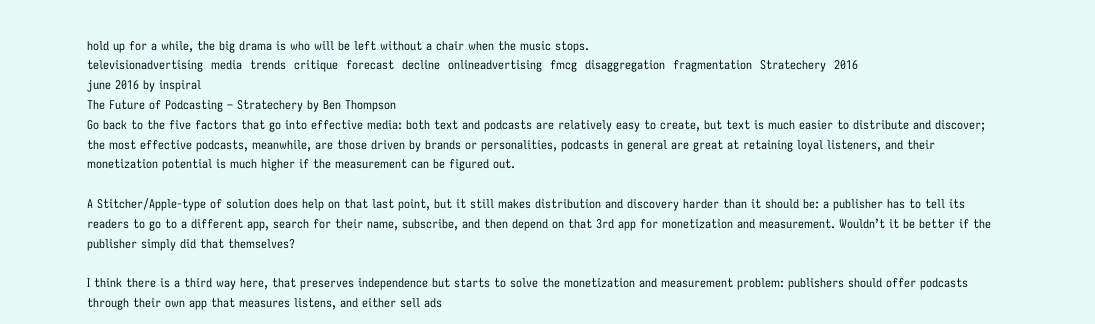hold up for a while, the big drama is who will be left without a chair when the music stops.
televisionadvertising  media  trends  critique  forecast  decline  onlineadvertising  fmcg  disaggregation  fragmentation  Stratechery  2016
june 2016 by inspiral
The Future of Podcasting – Stratechery by Ben Thompson
Go back to the five factors that go into effective media: both text and podcasts are relatively easy to create, but text is much easier to distribute and discover; the most effective podcasts, meanwhile, are those driven by brands or personalities, podcasts in general are great at retaining loyal listeners, and their monetization potential is much higher if the measurement can be figured out.

A Stitcher/Apple-type of solution does help on that last point, but it still makes distribution and discovery harder than it should be: a publisher has to tell its readers to go to a different app, search for their name, subscribe, and then depend on that 3rd app for monetization and measurement. Wouldn’t it be better if the publisher simply did that themselves?

I think there is a third way here, that preserves independence but starts to solve the monetization and measurement problem: publishers should offer podcasts through their own app that measures listens, and either sell ads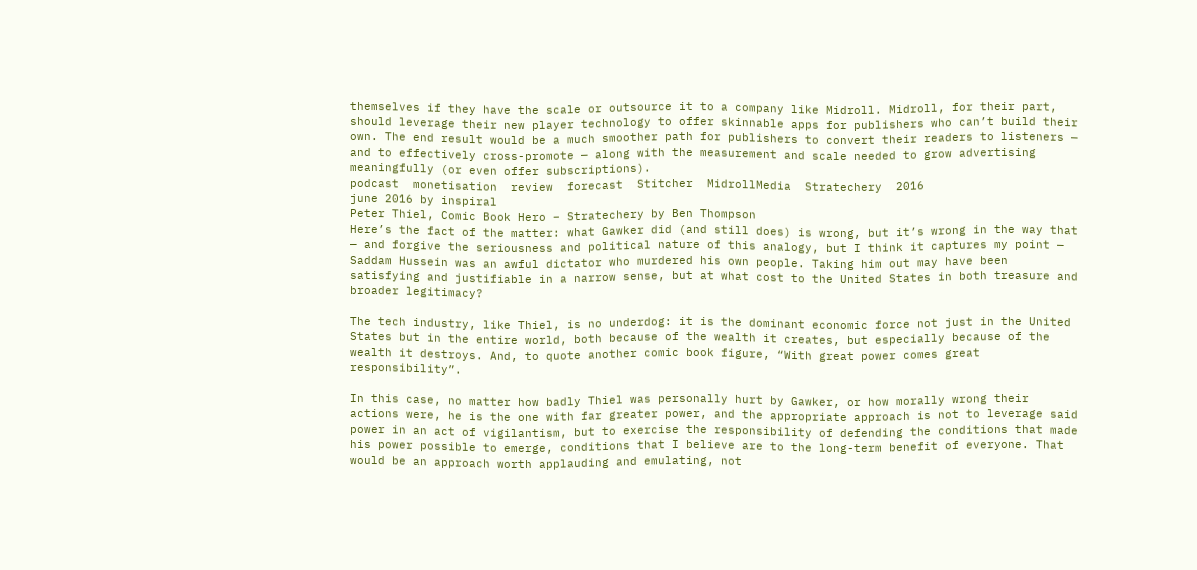themselves if they have the scale or outsource it to a company like Midroll. Midroll, for their part, should leverage their new player technology to offer skinnable apps for publishers who can’t build their own. The end result would be a much smoother path for publishers to convert their readers to listeners — and to effectively cross-promote — along with the measurement and scale needed to grow advertising meaningfully (or even offer subscriptions).
podcast  monetisation  review  forecast  Stitcher  MidrollMedia  Stratechery  2016
june 2016 by inspiral
Peter Thiel, Comic Book Hero – Stratechery by Ben Thompson
Here’s the fact of the matter: what Gawker did (and still does) is wrong, but it’s wrong in the way that — and forgive the seriousness and political nature of this analogy, but I think it captures my point — Saddam Hussein was an awful dictator who murdered his own people. Taking him out may have been satisfying and justifiable in a narrow sense, but at what cost to the United States in both treasure and broader legitimacy?

The tech industry, like Thiel, is no underdog: it is the dominant economic force not just in the United States but in the entire world, both because of the wealth it creates, but especially because of the wealth it destroys. And, to quote another comic book figure, “With great power comes great responsibility”.

In this case, no matter how badly Thiel was personally hurt by Gawker, or how morally wrong their actions were, he is the one with far greater power, and the appropriate approach is not to leverage said power in an act of vigilantism, but to exercise the responsibility of defending the conditions that made his power possible to emerge, conditions that I believe are to the long-term benefit of everyone. That would be an approach worth applauding and emulating, not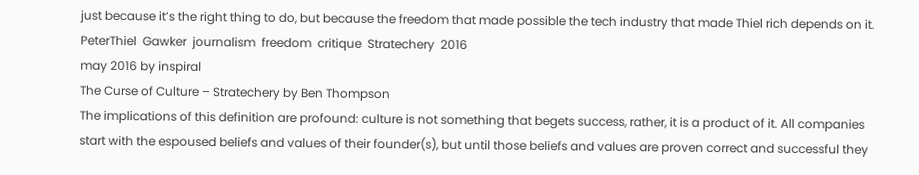just because it’s the right thing to do, but because the freedom that made possible the tech industry that made Thiel rich depends on it.
PeterThiel  Gawker  journalism  freedom  critique  Stratechery  2016
may 2016 by inspiral
The Curse of Culture – Stratechery by Ben Thompson
The implications of this definition are profound: culture is not something that begets success, rather, it is a product of it. All companies start with the espoused beliefs and values of their founder(s), but until those beliefs and values are proven correct and successful they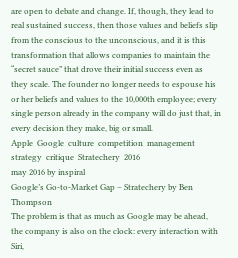are open to debate and change. If, though, they lead to real sustained success, then those values and beliefs slip from the conscious to the unconscious, and it is this transformation that allows companies to maintain the “secret sauce” that drove their initial success even as they scale. The founder no longer needs to espouse his or her beliefs and values to the 10,000th employee; every single person already in the company will do just that, in every decision they make, big or small.
Apple  Google  culture  competition  management  strategy  critique  Stratechery  2016
may 2016 by inspiral
Google’s Go-to-Market Gap – Stratechery by Ben Thompson
The problem is that as much as Google may be ahead, the company is also on the clock: every interaction with Siri,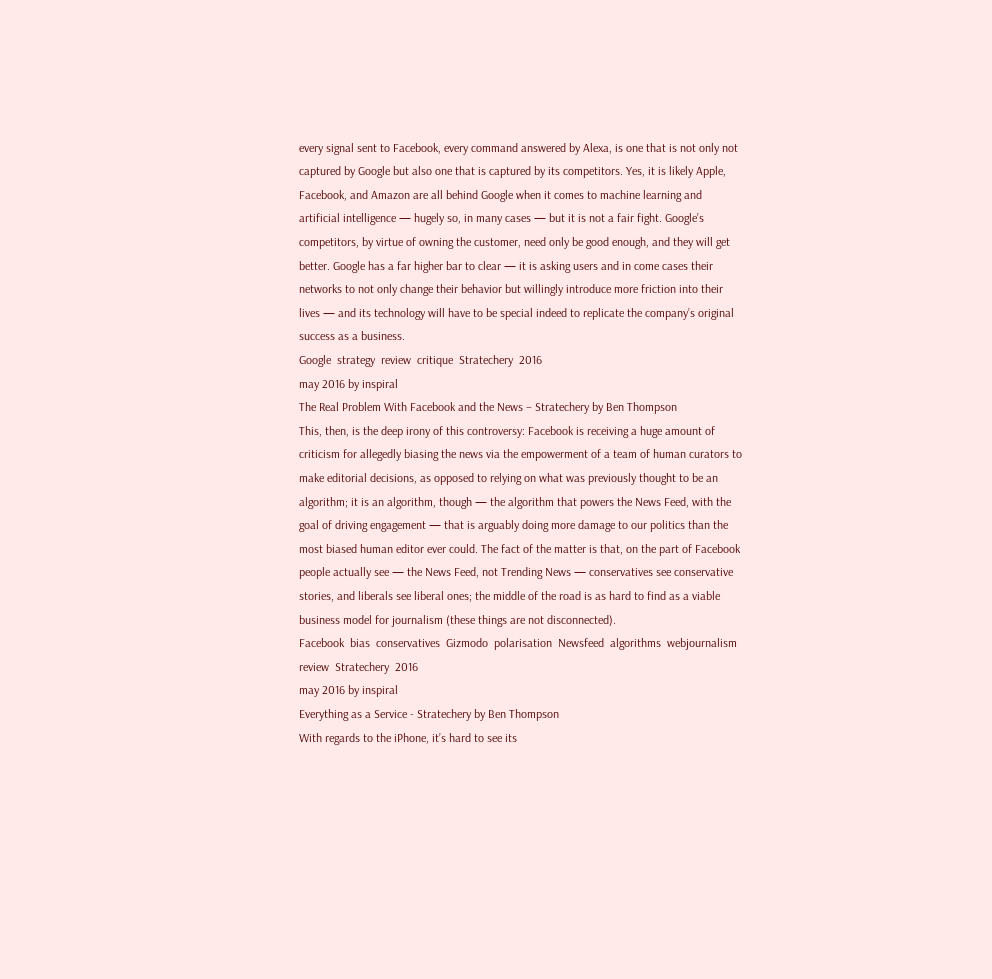every signal sent to Facebook, every command answered by Alexa, is one that is not only not captured by Google but also one that is captured by its competitors. Yes, it is likely Apple, Facebook, and Amazon are all behind Google when it comes to machine learning and artificial intelligence — hugely so, in many cases — but it is not a fair fight. Google’s competitors, by virtue of owning the customer, need only be good enough, and they will get better. Google has a far higher bar to clear — it is asking users and in come cases their networks to not only change their behavior but willingly introduce more friction into their lives — and its technology will have to be special indeed to replicate the company’s original success as a business.
Google  strategy  review  critique  Stratechery  2016
may 2016 by inspiral
The Real Problem With Facebook and the News – Stratechery by Ben Thompson
This, then, is the deep irony of this controversy: Facebook is receiving a huge amount of criticism for allegedly biasing the news via the empowerment of a team of human curators to make editorial decisions, as opposed to relying on what was previously thought to be an algorithm; it is an algorithm, though — the algorithm that powers the News Feed, with the goal of driving engagement — that is arguably doing more damage to our politics than the most biased human editor ever could. The fact of the matter is that, on the part of Facebook people actually see — the News Feed, not Trending News — conservatives see conservative stories, and liberals see liberal ones; the middle of the road is as hard to find as a viable business model for journalism (these things are not disconnected).
Facebook  bias  conservatives  Gizmodo  polarisation  Newsfeed  algorithms  webjournalism  review  Stratechery  2016
may 2016 by inspiral
Everything as a Service - Stratechery by Ben Thompson
With regards to the iPhone, it’s hard to see its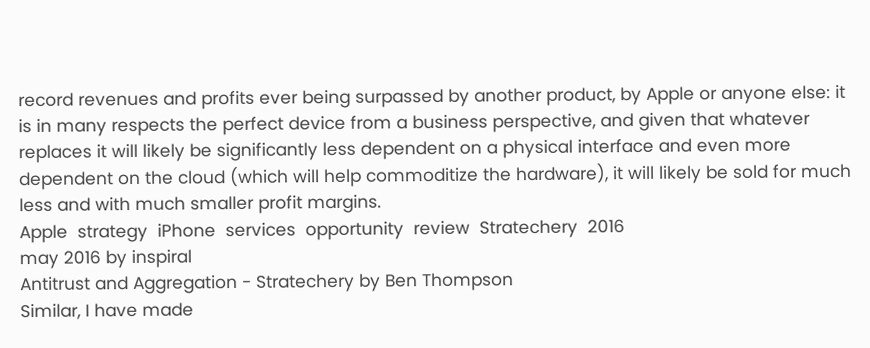record revenues and profits ever being surpassed by another product, by Apple or anyone else: it is in many respects the perfect device from a business perspective, and given that whatever replaces it will likely be significantly less dependent on a physical interface and even more dependent on the cloud (which will help commoditize the hardware), it will likely be sold for much less and with much smaller profit margins.
Apple  strategy  iPhone  services  opportunity  review  Stratechery  2016
may 2016 by inspiral
Antitrust and Aggregation - Stratechery by Ben Thompson
Similar, I have made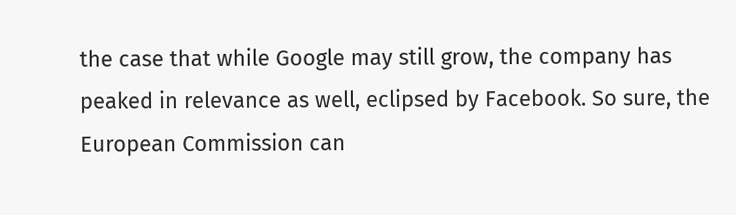the case that while Google may still grow, the company has peaked in relevance as well, eclipsed by Facebook. So sure, the European Commission can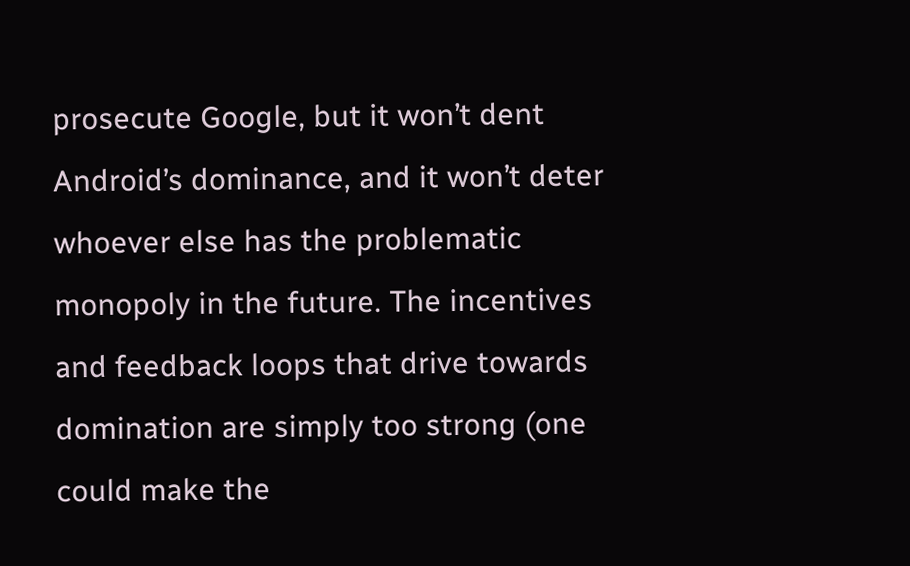prosecute Google, but it won’t dent Android’s dominance, and it won’t deter whoever else has the problematic monopoly in the future. The incentives and feedback loops that drive towards domination are simply too strong (one could make the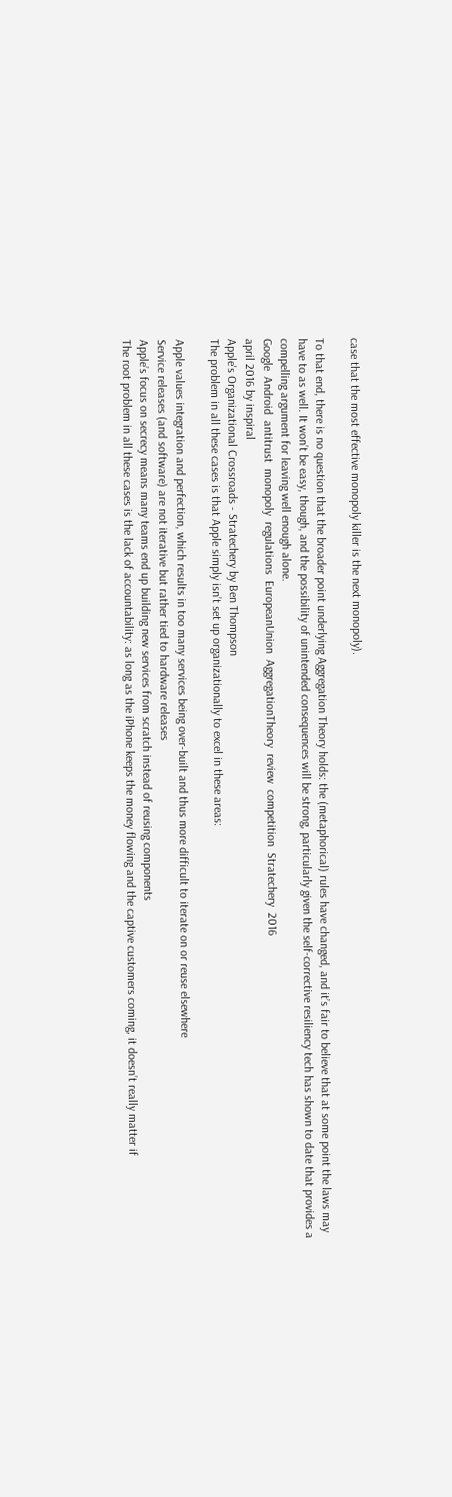case that the most effective monopoly killer is the next monopoly).

To that end, there is no question that the broader point underlying Aggregation Theory holds: the (metaphorical) rules have changed, and it’s fair to believe that at some point the laws may have to as well. It won’t be easy, though, and the possibility of unintended consequences will be strong, particularly given the self-corrective resiliency tech has shown to date that provides a compelling argument for leaving well enough alone.
Google  Android  antitrust  monopoly  regulations  EuropeanUnion  AggregationTheory  review  competition  Stratechery  2016
april 2016 by inspiral
Apple's Organizational Crossroads - Stratechery by Ben Thompson
The problem in all these cases is that Apple simply isn’t set up organizationally to excel in these areas:

Apple values integration and perfection, which results in too many services being over-built and thus more difficult to iterate on or reuse elsewhere
Service releases (and software) are not iterative but rather tied to hardware releases
Apple’s focus on secrecy means many teams end up building new services from scratch instead of reusing components
The root problem in all these cases is the lack of accountability: as long as the iPhone keeps the money flowing and the captive customers coming, it doesn’t really matter if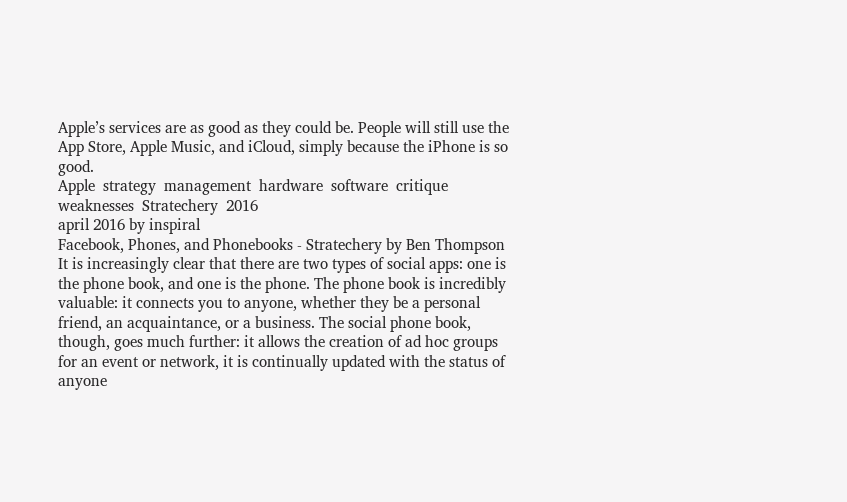Apple’s services are as good as they could be. People will still use the App Store, Apple Music, and iCloud, simply because the iPhone is so good.
Apple  strategy  management  hardware  software  critique  weaknesses  Stratechery  2016
april 2016 by inspiral
Facebook, Phones, and Phonebooks - Stratechery by Ben Thompson
It is increasingly clear that there are two types of social apps: one is the phone book, and one is the phone. The phone book is incredibly valuable: it connects you to anyone, whether they be a personal friend, an acquaintance, or a business. The social phone book, though, goes much further: it allows the creation of ad hoc groups for an event or network, it is continually updated with the status of anyone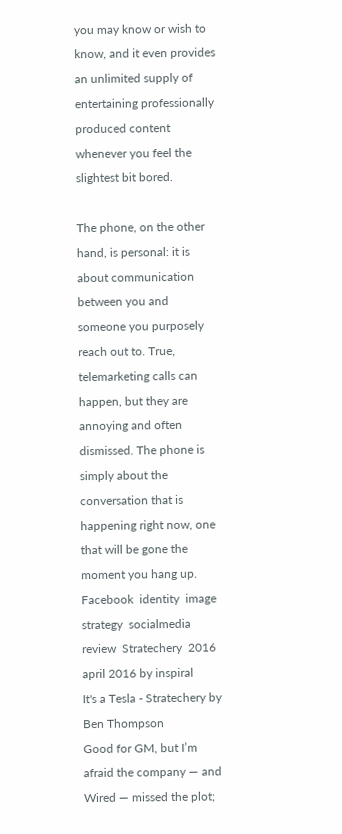you may know or wish to know, and it even provides an unlimited supply of entertaining professionally produced content whenever you feel the slightest bit bored.

The phone, on the other hand, is personal: it is about communication between you and someone you purposely reach out to. True, telemarketing calls can happen, but they are annoying and often dismissed. The phone is simply about the conversation that is happening right now, one that will be gone the moment you hang up.
Facebook  identity  image  strategy  socialmedia  review  Stratechery  2016
april 2016 by inspiral
It's a Tesla - Stratechery by Ben Thompson
Good for GM, but I’m afraid the company — and Wired — missed the plot;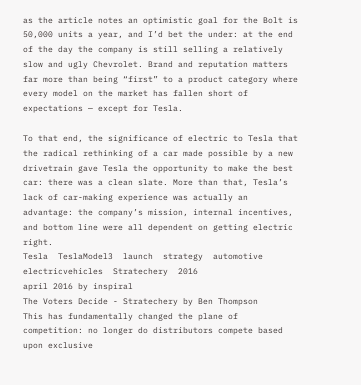as the article notes an optimistic goal for the Bolt is 50,000 units a year, and I’d bet the under: at the end of the day the company is still selling a relatively slow and ugly Chevrolet. Brand and reputation matters far more than being “first” to a product category where every model on the market has fallen short of expectations — except for Tesla.

To that end, the significance of electric to Tesla that the radical rethinking of a car made possible by a new drivetrain gave Tesla the opportunity to make the best car: there was a clean slate. More than that, Tesla’s lack of car-making experience was actually an advantage: the company’s mission, internal incentives, and bottom line were all dependent on getting electric right.
Tesla  TeslaModel3  launch  strategy  automotive  electricvehicles  Stratechery  2016
april 2016 by inspiral
The Voters Decide - Stratechery by Ben Thompson
This has fundamentally changed the plane of competition: no longer do distributors compete based upon exclusive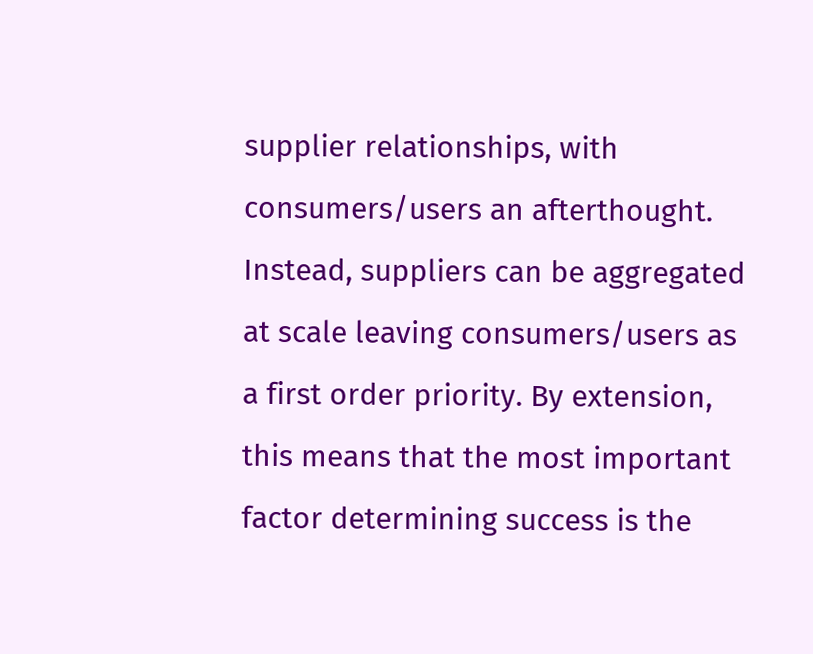supplier relationships, with consumers/users an afterthought. Instead, suppliers can be aggregated at scale leaving consumers/users as a first order priority. By extension, this means that the most important factor determining success is the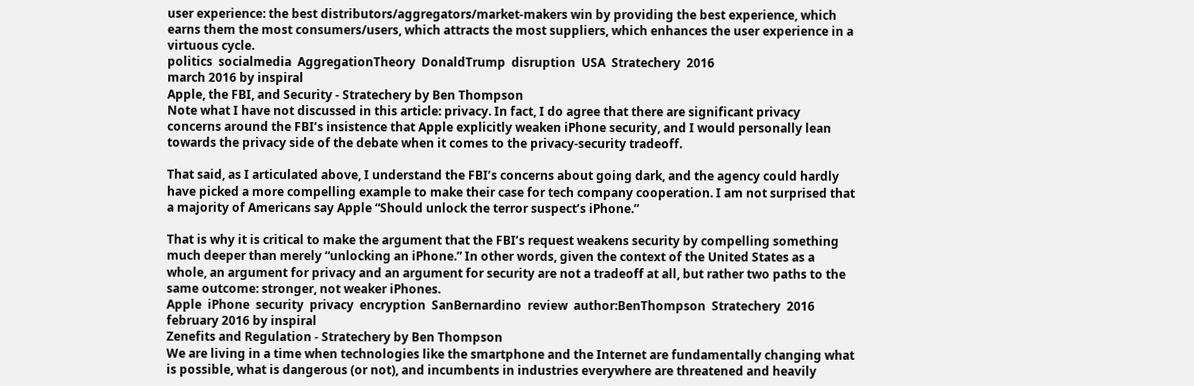user experience: the best distributors/aggregators/market-makers win by providing the best experience, which earns them the most consumers/users, which attracts the most suppliers, which enhances the user experience in a virtuous cycle.
politics  socialmedia  AggregationTheory  DonaldTrump  disruption  USA  Stratechery  2016
march 2016 by inspiral
Apple, the FBI, and Security - Stratechery by Ben Thompson
Note what I have not discussed in this article: privacy. In fact, I do agree that there are significant privacy concerns around the FBI’s insistence that Apple explicitly weaken iPhone security, and I would personally lean towards the privacy side of the debate when it comes to the privacy-security tradeoff.

That said, as I articulated above, I understand the FBI’s concerns about going dark, and the agency could hardly have picked a more compelling example to make their case for tech company cooperation. I am not surprised that a majority of Americans say Apple “Should unlock the terror suspect’s iPhone.”

That is why it is critical to make the argument that the FBI’s request weakens security by compelling something much deeper than merely “unlocking an iPhone.” In other words, given the context of the United States as a whole, an argument for privacy and an argument for security are not a tradeoff at all, but rather two paths to the same outcome: stronger, not weaker iPhones.
Apple  iPhone  security  privacy  encryption  SanBernardino  review  author:BenThompson  Stratechery  2016
february 2016 by inspiral
Zenefits and Regulation - Stratechery by Ben Thompson
We are living in a time when technologies like the smartphone and the Internet are fundamentally changing what is possible, what is dangerous (or not), and incumbents in industries everywhere are threatened and heavily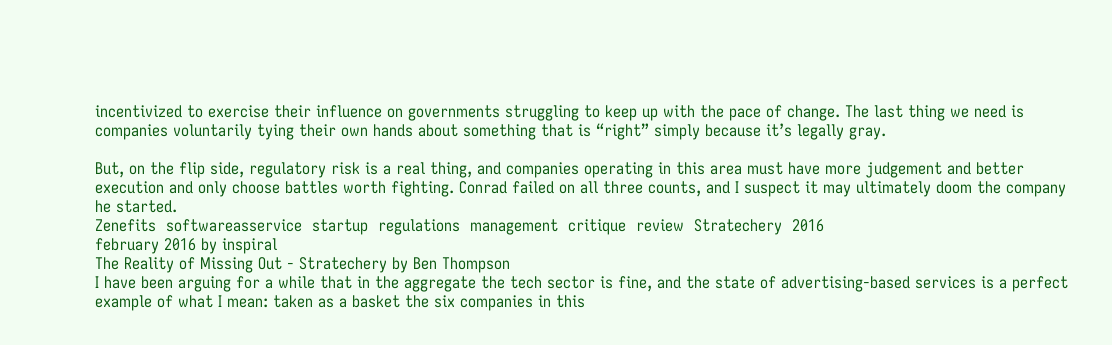incentivized to exercise their influence on governments struggling to keep up with the pace of change. The last thing we need is companies voluntarily tying their own hands about something that is “right” simply because it’s legally gray.

But, on the flip side, regulatory risk is a real thing, and companies operating in this area must have more judgement and better execution and only choose battles worth fighting. Conrad failed on all three counts, and I suspect it may ultimately doom the company he started.
Zenefits  softwareasservice  startup  regulations  management  critique  review  Stratechery  2016
february 2016 by inspiral
The Reality of Missing Out - Stratechery by Ben Thompson
I have been arguing for a while that in the aggregate the tech sector is fine, and the state of advertising-based services is a perfect example of what I mean: taken as a basket the six companies in this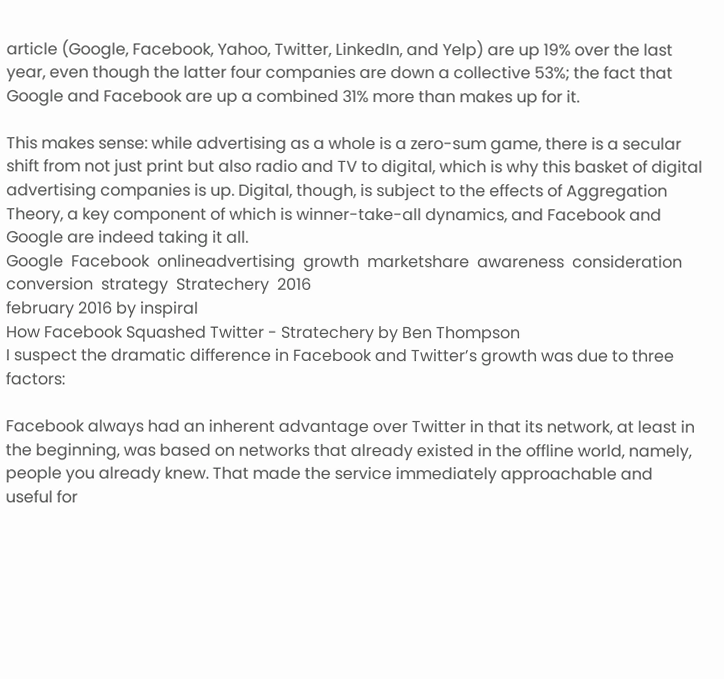article (Google, Facebook, Yahoo, Twitter, LinkedIn, and Yelp) are up 19% over the last year, even though the latter four companies are down a collective 53%; the fact that Google and Facebook are up a combined 31% more than makes up for it.

This makes sense: while advertising as a whole is a zero-sum game, there is a secular shift from not just print but also radio and TV to digital, which is why this basket of digital advertising companies is up. Digital, though, is subject to the effects of Aggregation Theory, a key component of which is winner-take-all dynamics, and Facebook and Google are indeed taking it all.
Google  Facebook  onlineadvertising  growth  marketshare  awareness  consideration  conversion  strategy  Stratechery  2016
february 2016 by inspiral
How Facebook Squashed Twitter - Stratechery by Ben Thompson
I suspect the dramatic difference in Facebook and Twitter’s growth was due to three factors:

Facebook always had an inherent advantage over Twitter in that its network, at least in the beginning, was based on networks that already existed in the offline world, namely, people you already knew. That made the service immediately approachable and useful for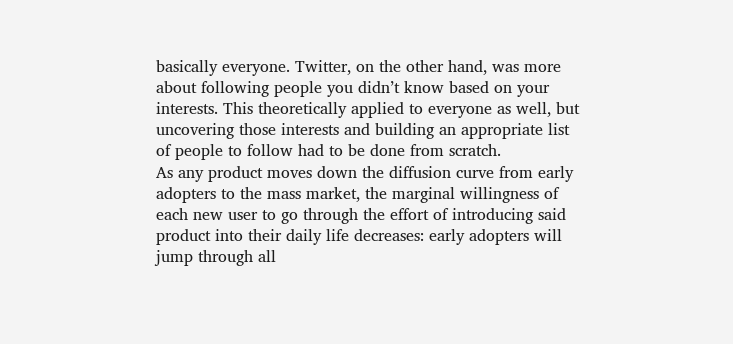basically everyone. Twitter, on the other hand, was more about following people you didn’t know based on your interests. This theoretically applied to everyone as well, but uncovering those interests and building an appropriate list of people to follow had to be done from scratch.
As any product moves down the diffusion curve from early adopters to the mass market, the marginal willingness of each new user to go through the effort of introducing said product into their daily life decreases: early adopters will jump through all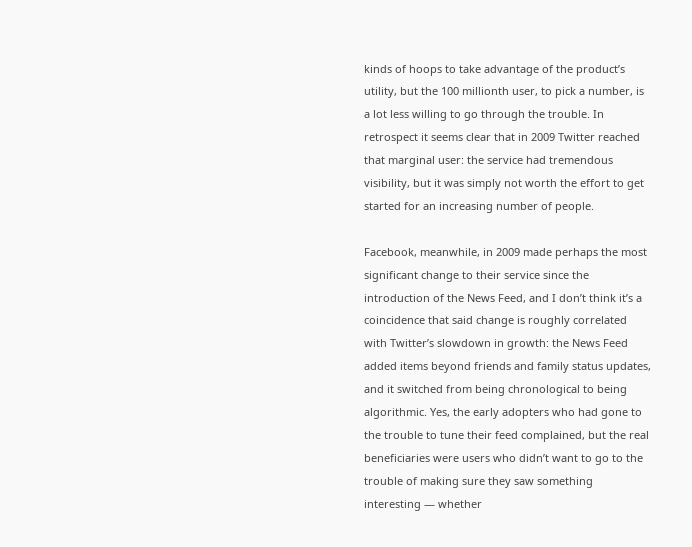kinds of hoops to take advantage of the product’s utility, but the 100 millionth user, to pick a number, is a lot less willing to go through the trouble. In retrospect it seems clear that in 2009 Twitter reached that marginal user: the service had tremendous visibility, but it was simply not worth the effort to get started for an increasing number of people.

Facebook, meanwhile, in 2009 made perhaps the most significant change to their service since the introduction of the News Feed, and I don’t think it’s a coincidence that said change is roughly correlated with Twitter’s slowdown in growth: the News Feed added items beyond friends and family status updates, and it switched from being chronological to being algorithmic. Yes, the early adopters who had gone to the trouble to tune their feed complained, but the real beneficiaries were users who didn’t want to go to the trouble of making sure they saw something interesting — whether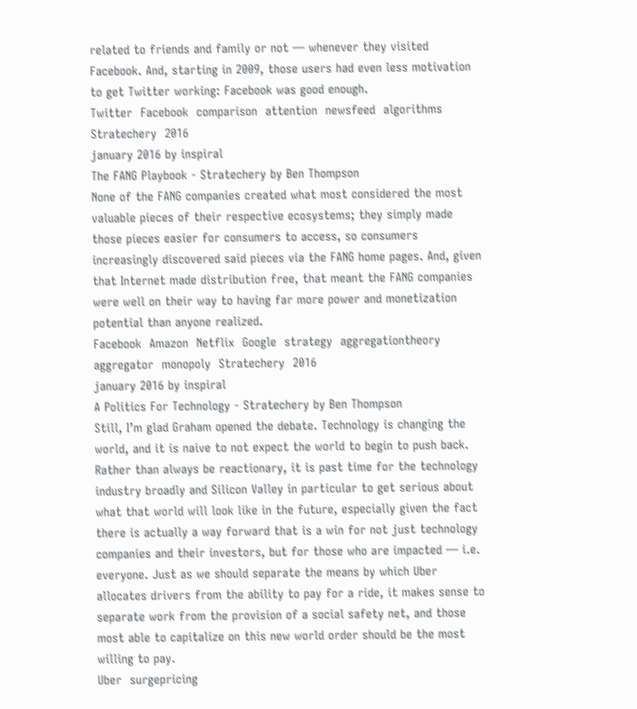related to friends and family or not — whenever they visited Facebook. And, starting in 2009, those users had even less motivation to get Twitter working: Facebook was good enough.
Twitter  Facebook  comparison  attention  newsfeed  algorithms  Stratechery  2016
january 2016 by inspiral
The FANG Playbook - Stratechery by Ben Thompson
None of the FANG companies created what most considered the most valuable pieces of their respective ecosystems; they simply made those pieces easier for consumers to access, so consumers increasingly discovered said pieces via the FANG home pages. And, given that Internet made distribution free, that meant the FANG companies were well on their way to having far more power and monetization potential than anyone realized.
Facebook  Amazon  Netflix  Google  strategy  aggregationtheory  aggregator  monopoly  Stratechery  2016
january 2016 by inspiral
A Politics For Technology - Stratechery by Ben Thompson
Still, I’m glad Graham opened the debate. Technology is changing the world, and it is naive to not expect the world to begin to push back. Rather than always be reactionary, it is past time for the technology industry broadly and Silicon Valley in particular to get serious about what that world will look like in the future, especially given the fact there is actually a way forward that is a win for not just technology companies and their investors, but for those who are impacted — i.e. everyone. Just as we should separate the means by which Uber allocates drivers from the ability to pay for a ride, it makes sense to separate work from the provision of a social safety net, and those most able to capitalize on this new world order should be the most willing to pay.
Uber  surgepricing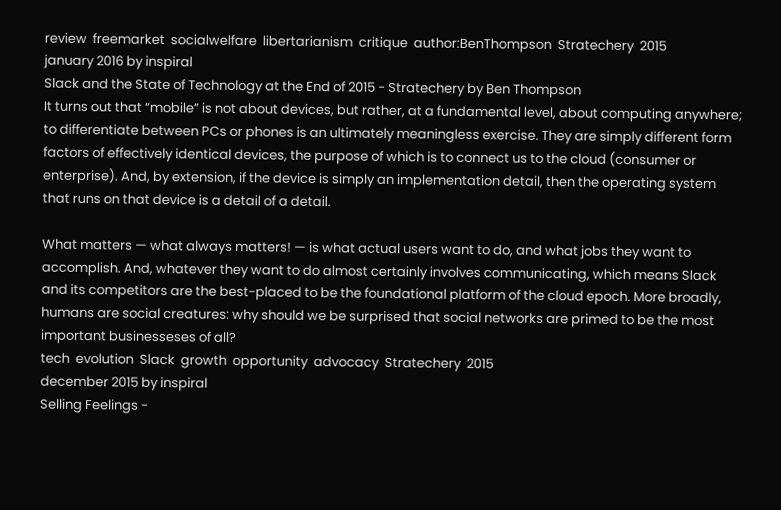review  freemarket  socialwelfare  libertarianism  critique  author:BenThompson  Stratechery  2015
january 2016 by inspiral
Slack and the State of Technology at the End of 2015 - Stratechery by Ben Thompson
It turns out that “mobile” is not about devices, but rather, at a fundamental level, about computing anywhere; to differentiate between PCs or phones is an ultimately meaningless exercise. They are simply different form factors of effectively identical devices, the purpose of which is to connect us to the cloud (consumer or enterprise). And, by extension, if the device is simply an implementation detail, then the operating system that runs on that device is a detail of a detail.

What matters — what always matters! — is what actual users want to do, and what jobs they want to accomplish. And, whatever they want to do almost certainly involves communicating, which means Slack and its competitors are the best-placed to be the foundational platform of the cloud epoch. More broadly, humans are social creatures: why should we be surprised that social networks are primed to be the most important businesseses of all?
tech  evolution  Slack  growth  opportunity  advocacy  Stratechery  2015
december 2015 by inspiral
Selling Feelings -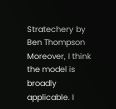Stratechery by Ben Thompson
Moreover, I think the model is broadly applicable. I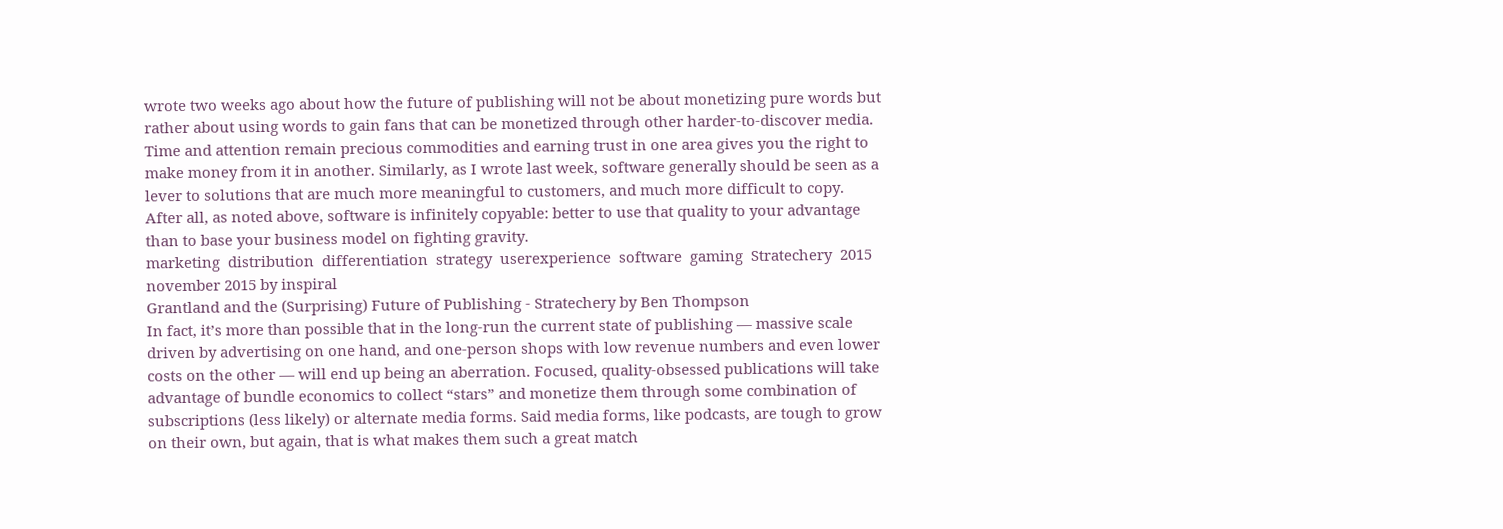wrote two weeks ago about how the future of publishing will not be about monetizing pure words but rather about using words to gain fans that can be monetized through other harder-to-discover media. Time and attention remain precious commodities and earning trust in one area gives you the right to make money from it in another. Similarly, as I wrote last week, software generally should be seen as a lever to solutions that are much more meaningful to customers, and much more difficult to copy. After all, as noted above, software is infinitely copyable: better to use that quality to your advantage than to base your business model on fighting gravity.
marketing  distribution  differentiation  strategy  userexperience  software  gaming  Stratechery  2015
november 2015 by inspiral
Grantland and the (Surprising) Future of Publishing - Stratechery by Ben Thompson
In fact, it’s more than possible that in the long-run the current state of publishing — massive scale driven by advertising on one hand, and one-person shops with low revenue numbers and even lower costs on the other — will end up being an aberration. Focused, quality-obsessed publications will take advantage of bundle economics to collect “stars” and monetize them through some combination of subscriptions (less likely) or alternate media forms. Said media forms, like podcasts, are tough to grow on their own, but again, that is what makes them such a great match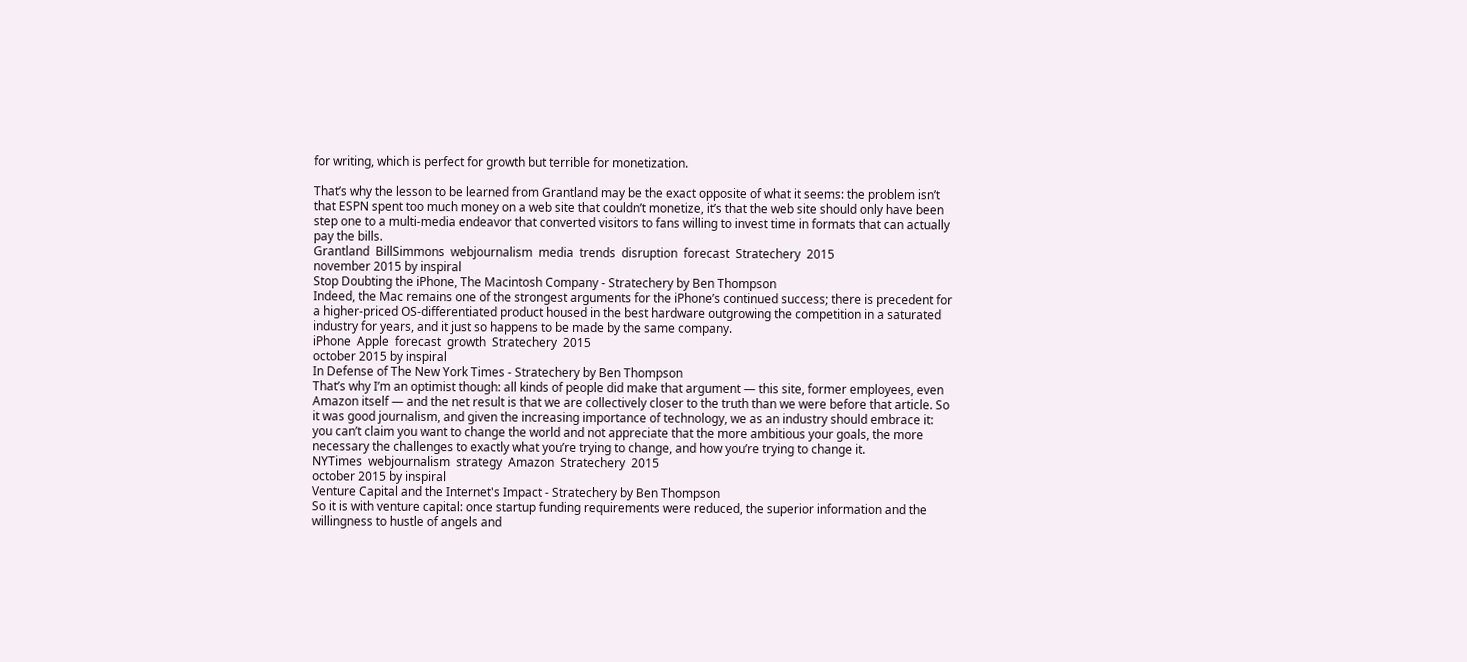for writing, which is perfect for growth but terrible for monetization.

That’s why the lesson to be learned from Grantland may be the exact opposite of what it seems: the problem isn’t that ESPN spent too much money on a web site that couldn’t monetize, it’s that the web site should only have been step one to a multi-media endeavor that converted visitors to fans willing to invest time in formats that can actually pay the bills.
Grantland  BillSimmons  webjournalism  media  trends  disruption  forecast  Stratechery  2015
november 2015 by inspiral
Stop Doubting the iPhone, The Macintosh Company - Stratechery by Ben Thompson
Indeed, the Mac remains one of the strongest arguments for the iPhone’s continued success; there is precedent for a higher-priced OS-differentiated product housed in the best hardware outgrowing the competition in a saturated industry for years, and it just so happens to be made by the same company.
iPhone  Apple  forecast  growth  Stratechery  2015
october 2015 by inspiral
In Defense of The New York Times - Stratechery by Ben Thompson
That’s why I’m an optimist though: all kinds of people did make that argument — this site, former employees, even Amazon itself — and the net result is that we are collectively closer to the truth than we were before that article. So it was good journalism, and given the increasing importance of technology, we as an industry should embrace it: you can’t claim you want to change the world and not appreciate that the more ambitious your goals, the more necessary the challenges to exactly what you’re trying to change, and how you’re trying to change it.
NYTimes  webjournalism  strategy  Amazon  Stratechery  2015
october 2015 by inspiral
Venture Capital and the Internet's Impact - Stratechery by Ben Thompson
So it is with venture capital: once startup funding requirements were reduced, the superior information and the willingness to hustle of angels and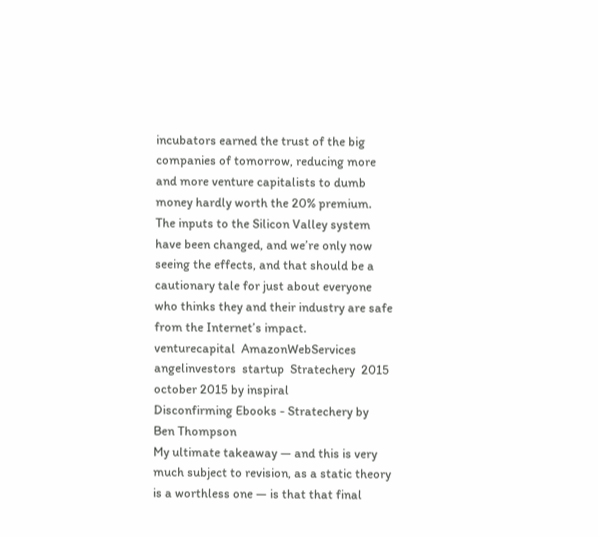incubators earned the trust of the big companies of tomorrow, reducing more and more venture capitalists to dumb money hardly worth the 20% premium. The inputs to the Silicon Valley system have been changed, and we’re only now seeing the effects, and that should be a cautionary tale for just about everyone who thinks they and their industry are safe from the Internet’s impact.
venturecapital  AmazonWebServices  angelinvestors  startup  Stratechery  2015
october 2015 by inspiral
Disconfirming Ebooks - Stratechery by Ben Thompson
My ultimate takeaway — and this is very much subject to revision, as a static theory is a worthless one — is that that final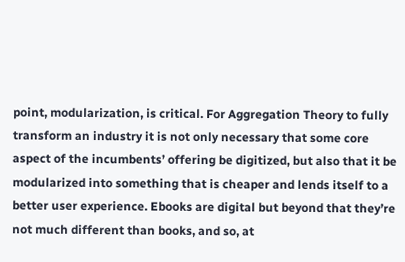point, modularization, is critical. For Aggregation Theory to fully transform an industry it is not only necessary that some core aspect of the incumbents’ offering be digitized, but also that it be modularized into something that is cheaper and lends itself to a better user experience. Ebooks are digital but beyond that they’re not much different than books, and so, at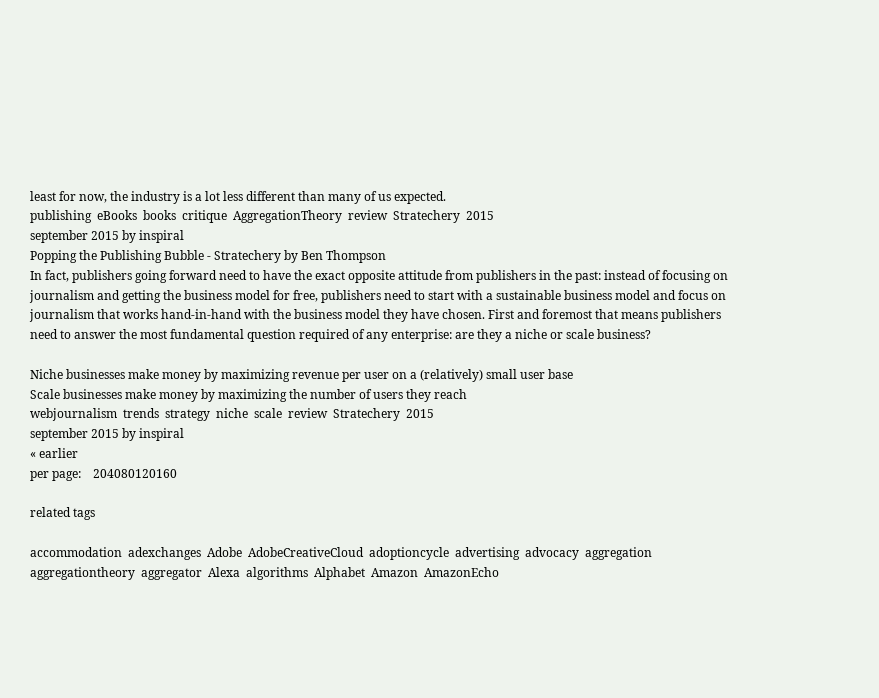least for now, the industry is a lot less different than many of us expected.
publishing  eBooks  books  critique  AggregationTheory  review  Stratechery  2015
september 2015 by inspiral
Popping the Publishing Bubble - Stratechery by Ben Thompson
In fact, publishers going forward need to have the exact opposite attitude from publishers in the past: instead of focusing on journalism and getting the business model for free, publishers need to start with a sustainable business model and focus on journalism that works hand-in-hand with the business model they have chosen. First and foremost that means publishers need to answer the most fundamental question required of any enterprise: are they a niche or scale business?

Niche businesses make money by maximizing revenue per user on a (relatively) small user base
Scale businesses make money by maximizing the number of users they reach
webjournalism  trends  strategy  niche  scale  review  Stratechery  2015
september 2015 by inspiral
« earlier
per page:    204080120160

related tags

accommodation  adexchanges  Adobe  AdobeCreativeCloud  adoptioncycle  advertising  advocacy  aggregation  aggregationtheory  aggregator  Alexa  algorithms  Alphabet  Amazon  AmazonEcho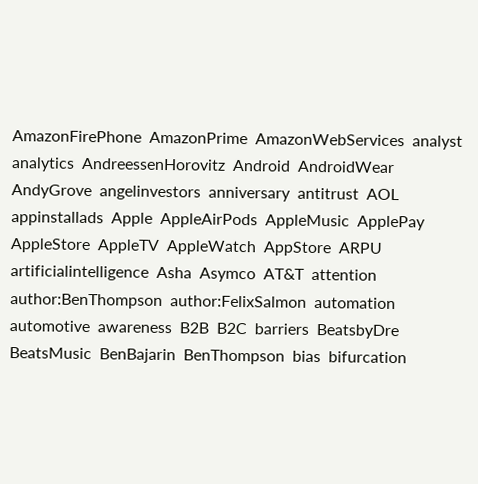AmazonFirePhone  AmazonPrime  AmazonWebServices  analyst  analytics  AndreessenHorovitz  Android  AndroidWear  AndyGrove  angelinvestors  anniversary  antitrust  AOL  appinstallads  Apple  AppleAirPods  AppleMusic  ApplePay  AppleStore  AppleTV  AppleWatch  AppStore  ARPU  artificialintelligence  Asha  Asymco  AT&T  attention  author:BenThompson  author:FelixSalmon  automation  automotive  awareness  B2B  B2C  barriers  BeatsbyDre  BeatsMusic  BenBajarin  BenThompson  bias  bifurcation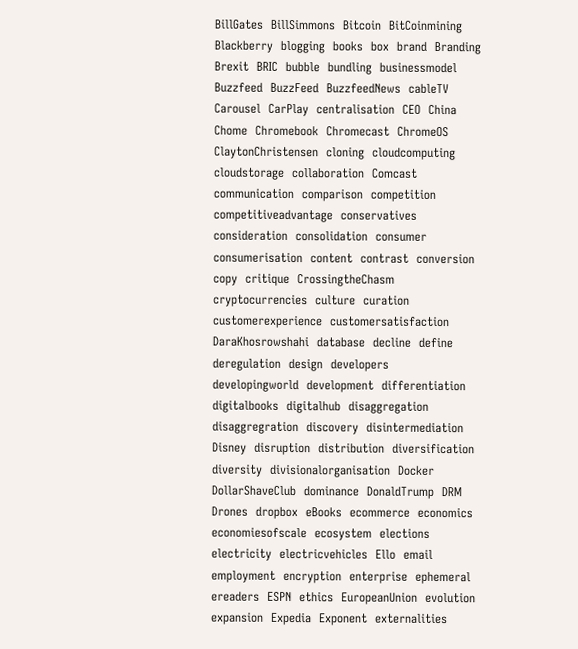BillGates  BillSimmons  Bitcoin  BitCoinmining  Blackberry  blogging  books  box  brand  Branding  Brexit  BRIC  bubble  bundling  businessmodel  Buzzfeed  BuzzFeed  BuzzfeedNews  cableTV  Carousel  CarPlay  centralisation  CEO  China  Chome  Chromebook  Chromecast  ChromeOS  ClaytonChristensen  cloning  cloudcomputing  cloudstorage  collaboration  Comcast  communication  comparison  competition  competitiveadvantage  conservatives  consideration  consolidation  consumer  consumerisation  content  contrast  conversion  copy  critique  CrossingtheChasm  cryptocurrencies  culture  curation  customerexperience  customersatisfaction  DaraKhosrowshahi  database  decline  define  deregulation  design  developers  developingworld  development  differentiation  digitalbooks  digitalhub  disaggregation  disaggregration  discovery  disintermediation  Disney  disruption  distribution  diversification  diversity  divisionalorganisation  Docker  DollarShaveClub  dominance  DonaldTrump  DRM  Drones  dropbox  eBooks  ecommerce  economics  economiesofscale  ecosystem  elections  electricity  electricvehicles  Ello  email  employment  encryption  enterprise  ephemeral  ereaders  ESPN  ethics  EuropeanUnion  evolution  expansion  Expedia  Exponent  externalities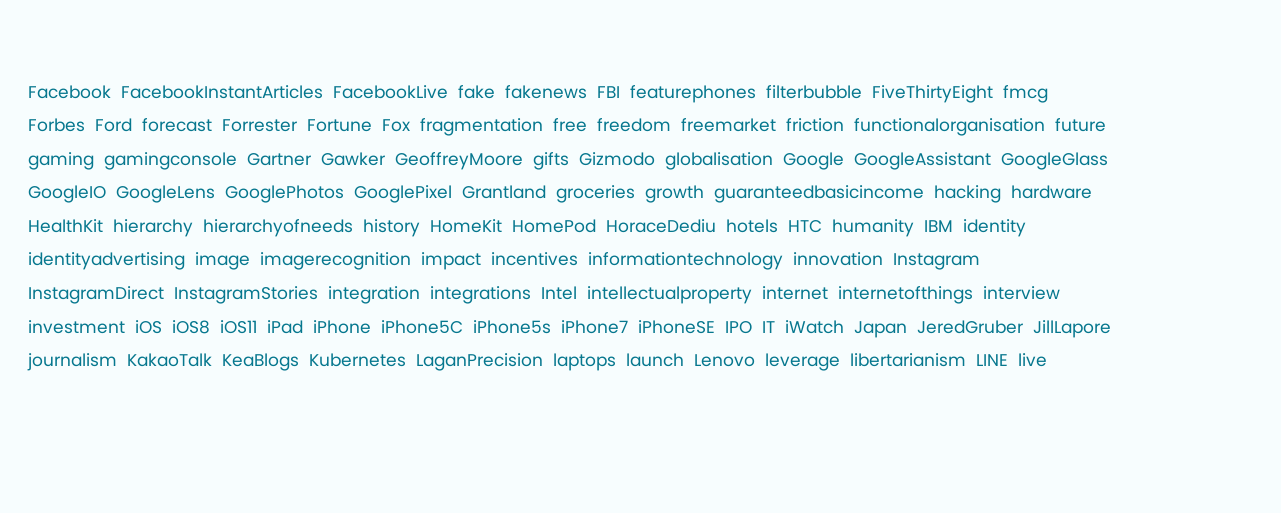Facebook  FacebookInstantArticles  FacebookLive  fake  fakenews  FBI  featurephones  filterbubble  FiveThirtyEight  fmcg  Forbes  Ford  forecast  Forrester  Fortune  Fox  fragmentation  free  freedom  freemarket  friction  functionalorganisation  future  gaming  gamingconsole  Gartner  Gawker  GeoffreyMoore  gifts  Gizmodo  globalisation  Google  GoogleAssistant  GoogleGlass  GoogleIO  GoogleLens  GooglePhotos  GooglePixel  Grantland  groceries  growth  guaranteedbasicincome  hacking  hardware  HealthKit  hierarchy  hierarchyofneeds  history  HomeKit  HomePod  HoraceDediu  hotels  HTC  humanity  IBM  identity  identityadvertising  image  imagerecognition  impact  incentives  informationtechnology  innovation  Instagram  InstagramDirect  InstagramStories  integration  integrations  Intel  intellectualproperty  internet  internetofthings  interview  investment  iOS  iOS8  iOS11  iPad  iPhone  iPhone5C  iPhone5s  iPhone7  iPhoneSE  IPO  IT  iWatch  Japan  JeredGruber  JillLapore  journalism  KakaoTalk  KeaBlogs  Kubernetes  LaganPrecision  laptops  launch  Lenovo  leverage  libertarianism  LINE  live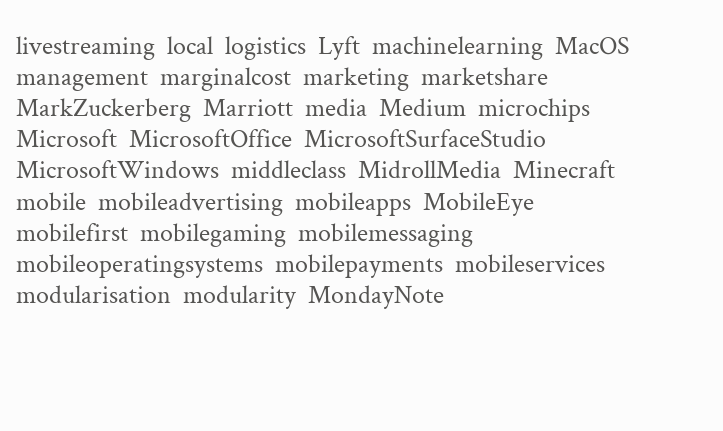livestreaming  local  logistics  Lyft  machinelearning  MacOS  management  marginalcost  marketing  marketshare  MarkZuckerberg  Marriott  media  Medium  microchips  Microsoft  MicrosoftOffice  MicrosoftSurfaceStudio  MicrosoftWindows  middleclass  MidrollMedia  Minecraft  mobile  mobileadvertising  mobileapps  MobileEye  mobilefirst  mobilegaming  mobilemessaging  mobileoperatingsystems  mobilepayments  mobileservices  modularisation  modularity  MondayNote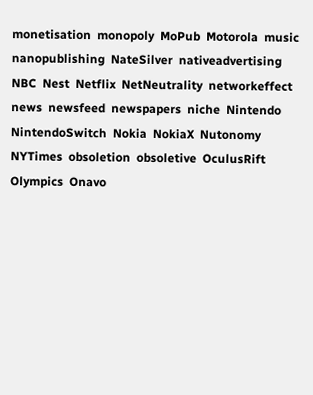monetisation  monopoly  MoPub  Motorola  music  nanopublishing  NateSilver  nativeadvertising  NBC  Nest  Netflix  NetNeutrality  networkeffect  news  newsfeed  newspapers  niche  Nintendo  NintendoSwitch  Nokia  NokiaX  Nutonomy  NYTimes  obsoletion  obsoletive  OculusRift  Olympics  Onavo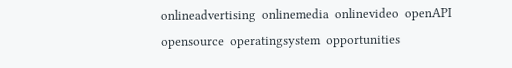onlineadvertising  onlinemedia  onlinevideo  openAPI  opensource  operatingsystem  opportunities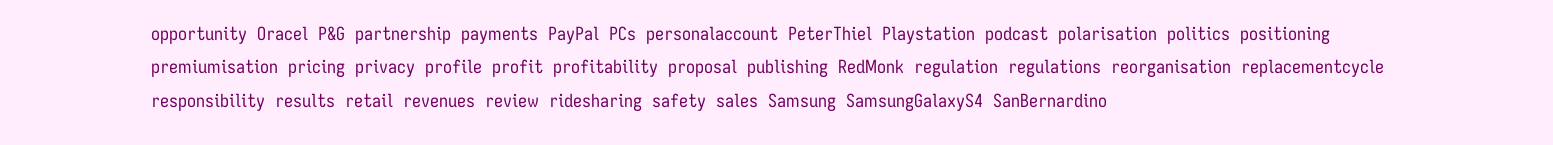opportunity  Oracel  P&G  partnership  payments  PayPal  PCs  personalaccount  PeterThiel  Playstation  podcast  polarisation  politics  positioning  premiumisation  pricing  privacy  profile  profit  profitability  proposal  publishing  RedMonk  regulation  regulations  reorganisation  replacementcycle  responsibility  results  retail  revenues  review  ridesharing  safety  sales  Samsung  SamsungGalaxyS4  SanBernardino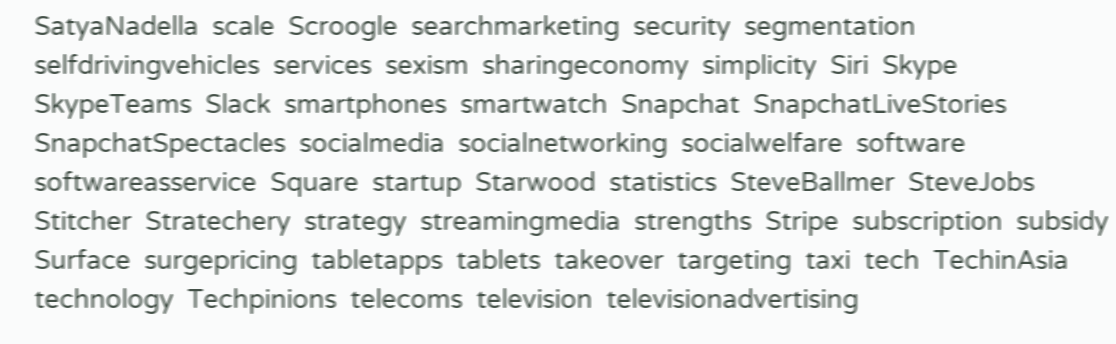SatyaNadella  scale  Scroogle  searchmarketing  security  segmentation  selfdrivingvehicles  services  sexism  sharingeconomy  simplicity  Siri  Skype  SkypeTeams  Slack  smartphones  smartwatch  Snapchat  SnapchatLiveStories  SnapchatSpectacles  socialmedia  socialnetworking  socialwelfare  software  softwareasservice  Square  startup  Starwood  statistics  SteveBallmer  SteveJobs  Stitcher  Stratechery  strategy  streamingmedia  strengths  Stripe  subscription  subsidy  Surface  surgepricing  tabletapps  tablets  takeover  targeting  taxi  tech  TechinAsia  technology  Techpinions  telecoms  television  televisionadvertising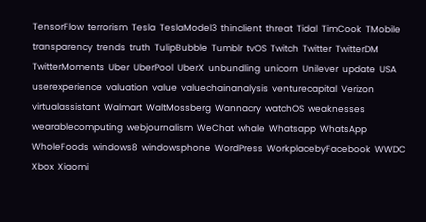TensorFlow  terrorism  Tesla  TeslaModel3  thinclient  threat  Tidal  TimCook  TMobile  transparency  trends  truth  TulipBubble  Tumblr  tvOS  Twitch  Twitter  TwitterDM  TwitterMoments  Uber  UberPool  UberX  unbundling  unicorn  Unilever  update  USA  userexperience  valuation  value  valuechainanalysis  venturecapital  Verizon  virtualassistant  Walmart  WaltMossberg  Wannacry  watchOS  weaknesses  wearablecomputing  webjournalism  WeChat  whale  Whatsapp  WhatsApp  WholeFoods  windows8  windowsphone  WordPress  WorkplacebyFacebook  WWDC  Xbox  Xiaomi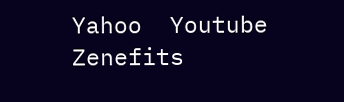Yahoo  Youtube  Zenefits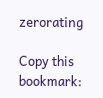zerorating

Copy this bookmark: